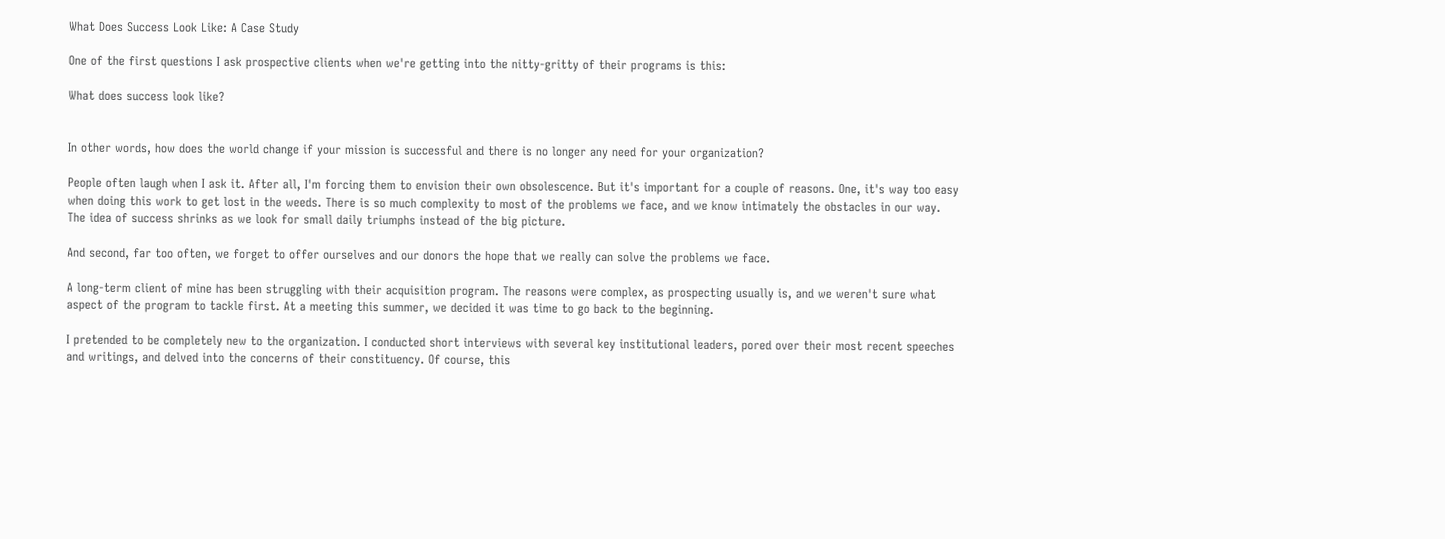What Does Success Look Like: A Case Study

One of the first questions I ask prospective clients when we're getting into the nitty-gritty of their programs is this:

What does success look like?


In other words, how does the world change if your mission is successful and there is no longer any need for your organization?

People often laugh when I ask it. After all, I'm forcing them to envision their own obsolescence. But it's important for a couple of reasons. One, it's way too easy when doing this work to get lost in the weeds. There is so much complexity to most of the problems we face, and we know intimately the obstacles in our way. The idea of success shrinks as we look for small daily triumphs instead of the big picture.

And second, far too often, we forget to offer ourselves and our donors the hope that we really can solve the problems we face.

A long-term client of mine has been struggling with their acquisition program. The reasons were complex, as prospecting usually is, and we weren't sure what aspect of the program to tackle first. At a meeting this summer, we decided it was time to go back to the beginning.

I pretended to be completely new to the organization. I conducted short interviews with several key institutional leaders, pored over their most recent speeches and writings, and delved into the concerns of their constituency. Of course, this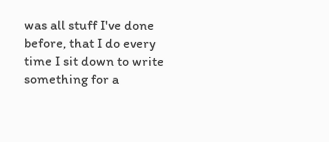was all stuff I've done before, that I do every time I sit down to write something for a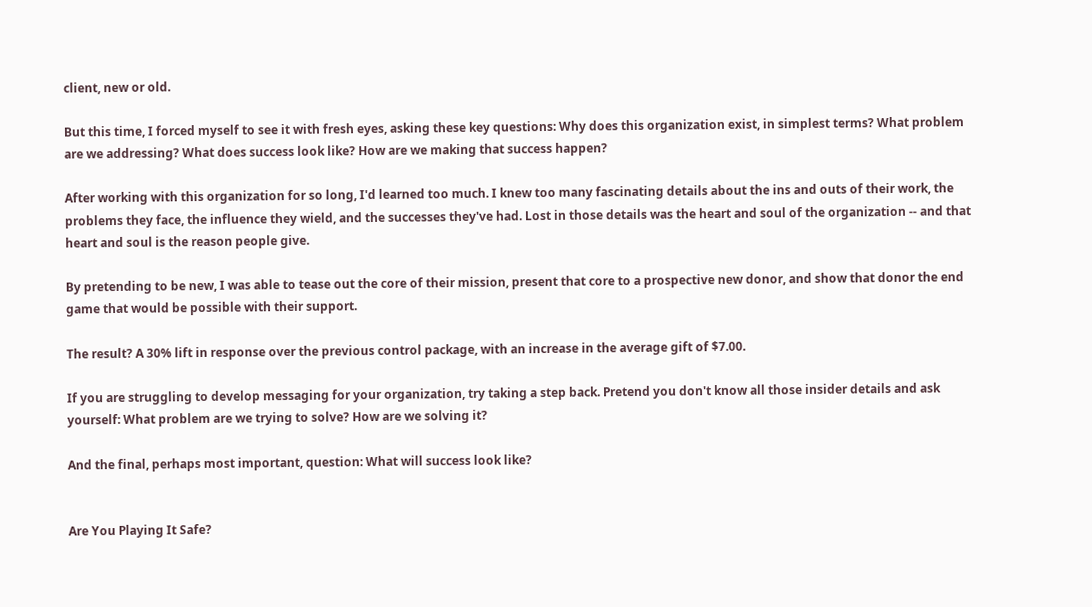client, new or old.

But this time, I forced myself to see it with fresh eyes, asking these key questions: Why does this organization exist, in simplest terms? What problem are we addressing? What does success look like? How are we making that success happen?

After working with this organization for so long, I'd learned too much. I knew too many fascinating details about the ins and outs of their work, the problems they face, the influence they wield, and the successes they've had. Lost in those details was the heart and soul of the organization -- and that heart and soul is the reason people give.

By pretending to be new, I was able to tease out the core of their mission, present that core to a prospective new donor, and show that donor the end game that would be possible with their support.

The result? A 30% lift in response over the previous control package, with an increase in the average gift of $7.00.

If you are struggling to develop messaging for your organization, try taking a step back. Pretend you don't know all those insider details and ask yourself: What problem are we trying to solve? How are we solving it?

And the final, perhaps most important, question: What will success look like?


Are You Playing It Safe?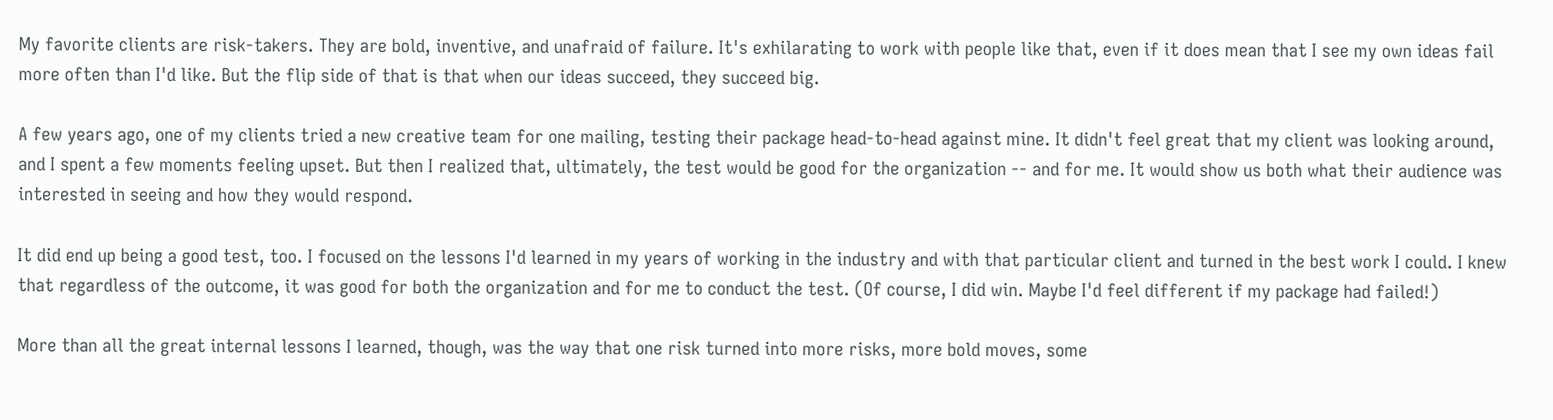My favorite clients are risk-takers. They are bold, inventive, and unafraid of failure. It's exhilarating to work with people like that, even if it does mean that I see my own ideas fail more often than I'd like. But the flip side of that is that when our ideas succeed, they succeed big.

A few years ago, one of my clients tried a new creative team for one mailing, testing their package head-to-head against mine. It didn't feel great that my client was looking around, and I spent a few moments feeling upset. But then I realized that, ultimately, the test would be good for the organization -- and for me. It would show us both what their audience was interested in seeing and how they would respond.

It did end up being a good test, too. I focused on the lessons I'd learned in my years of working in the industry and with that particular client and turned in the best work I could. I knew that regardless of the outcome, it was good for both the organization and for me to conduct the test. (Of course, I did win. Maybe I'd feel different if my package had failed!)

More than all the great internal lessons I learned, though, was the way that one risk turned into more risks, more bold moves, some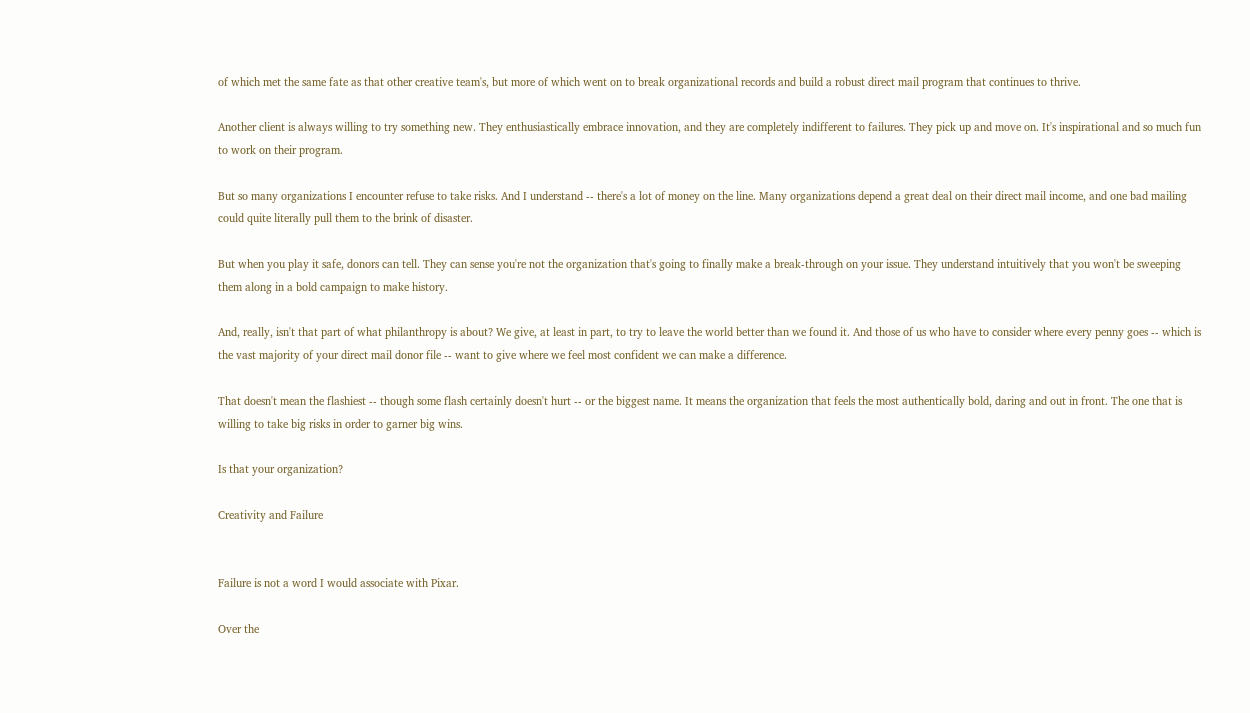of which met the same fate as that other creative team's, but more of which went on to break organizational records and build a robust direct mail program that continues to thrive.

Another client is always willing to try something new. They enthusiastically embrace innovation, and they are completely indifferent to failures. They pick up and move on. It's inspirational and so much fun to work on their program.

But so many organizations I encounter refuse to take risks. And I understand -- there's a lot of money on the line. Many organizations depend a great deal on their direct mail income, and one bad mailing could quite literally pull them to the brink of disaster.

But when you play it safe, donors can tell. They can sense you're not the organization that's going to finally make a break-through on your issue. They understand intuitively that you won't be sweeping them along in a bold campaign to make history.

And, really, isn't that part of what philanthropy is about? We give, at least in part, to try to leave the world better than we found it. And those of us who have to consider where every penny goes -- which is the vast majority of your direct mail donor file -- want to give where we feel most confident we can make a difference.

That doesn't mean the flashiest -- though some flash certainly doesn't hurt -- or the biggest name. It means the organization that feels the most authentically bold, daring and out in front. The one that is willing to take big risks in order to garner big wins.

Is that your organization?

Creativity and Failure


Failure is not a word I would associate with Pixar.

Over the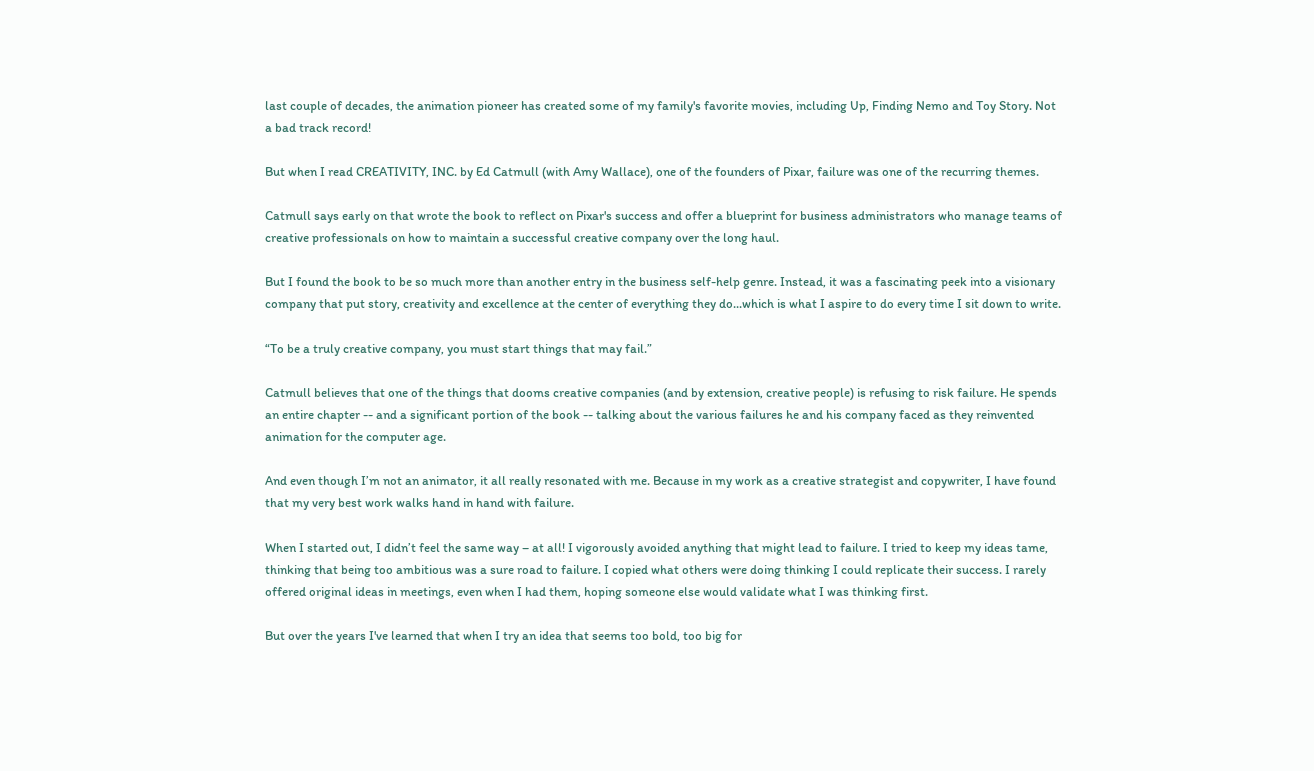last couple of decades, the animation pioneer has created some of my family's favorite movies, including Up, Finding Nemo and Toy Story. Not a bad track record!

But when I read CREATIVITY, INC. by Ed Catmull (with Amy Wallace), one of the founders of Pixar, failure was one of the recurring themes.

Catmull says early on that wrote the book to reflect on Pixar's success and offer a blueprint for business administrators who manage teams of creative professionals on how to maintain a successful creative company over the long haul.

But I found the book to be so much more than another entry in the business self-help genre. Instead, it was a fascinating peek into a visionary company that put story, creativity and excellence at the center of everything they do...which is what I aspire to do every time I sit down to write.

“To be a truly creative company, you must start things that may fail.”

Catmull believes that one of the things that dooms creative companies (and by extension, creative people) is refusing to risk failure. He spends an entire chapter -- and a significant portion of the book -- talking about the various failures he and his company faced as they reinvented animation for the computer age.

And even though I’m not an animator, it all really resonated with me. Because in my work as a creative strategist and copywriter, I have found that my very best work walks hand in hand with failure.

When I started out, I didn’t feel the same way – at all! I vigorously avoided anything that might lead to failure. I tried to keep my ideas tame, thinking that being too ambitious was a sure road to failure. I copied what others were doing thinking I could replicate their success. I rarely offered original ideas in meetings, even when I had them, hoping someone else would validate what I was thinking first.

But over the years I've learned that when I try an idea that seems too bold, too big for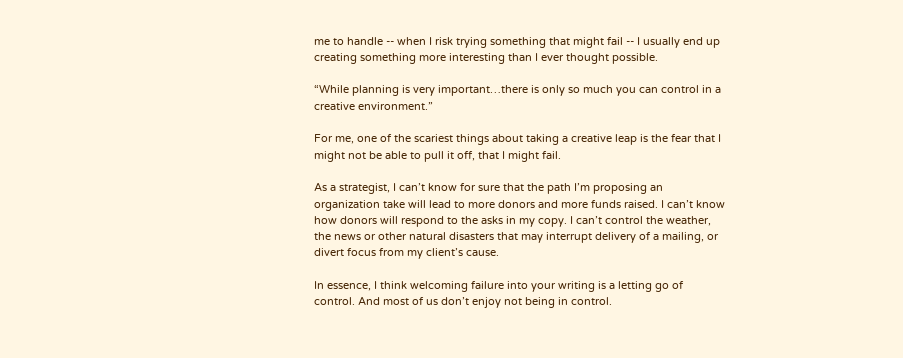me to handle -- when I risk trying something that might fail -- I usually end up creating something more interesting than I ever thought possible.

“While planning is very important…there is only so much you can control in a creative environment.”

For me, one of the scariest things about taking a creative leap is the fear that I might not be able to pull it off, that I might fail.

As a strategist, I can’t know for sure that the path I’m proposing an organization take will lead to more donors and more funds raised. I can’t know how donors will respond to the asks in my copy. I can’t control the weather, the news or other natural disasters that may interrupt delivery of a mailing, or divert focus from my client’s cause.

In essence, I think welcoming failure into your writing is a letting go of control. And most of us don’t enjoy not being in control.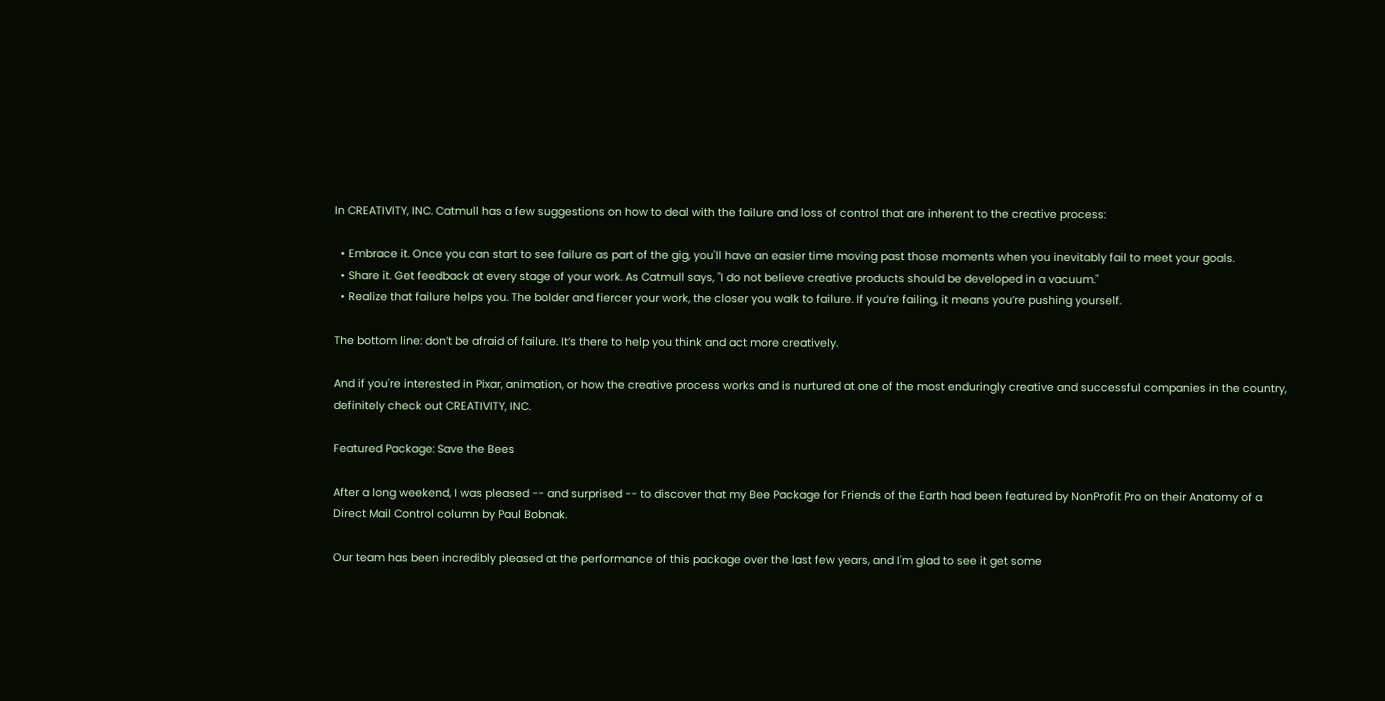In CREATIVITY, INC. Catmull has a few suggestions on how to deal with the failure and loss of control that are inherent to the creative process:

  • Embrace it. Once you can start to see failure as part of the gig, you'll have an easier time moving past those moments when you inevitably fail to meet your goals.
  • Share it. Get feedback at every stage of your work. As Catmull says, "I do not believe creative products should be developed in a vacuum."
  • Realize that failure helps you. The bolder and fiercer your work, the closer you walk to failure. If you’re failing, it means you’re pushing yourself.

The bottom line: don’t be afraid of failure. It’s there to help you think and act more creatively.

And if you're interested in Pixar, animation, or how the creative process works and is nurtured at one of the most enduringly creative and successful companies in the country, definitely check out CREATIVITY, INC.

Featured Package: Save the Bees

After a long weekend, I was pleased -- and surprised -- to discover that my Bee Package for Friends of the Earth had been featured by NonProfit Pro on their Anatomy of a Direct Mail Control column by Paul Bobnak.

Our team has been incredibly pleased at the performance of this package over the last few years, and I'm glad to see it get some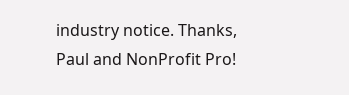industry notice. Thanks, Paul and NonProfit Pro!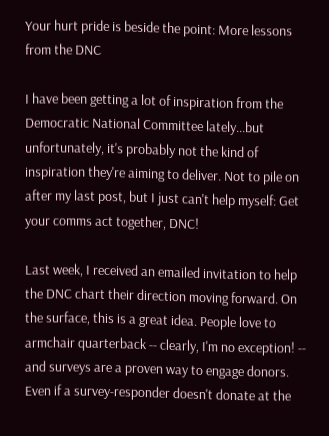Your hurt pride is beside the point: More lessons from the DNC

I have been getting a lot of inspiration from the Democratic National Committee lately...but unfortunately, it's probably not the kind of inspiration they're aiming to deliver. Not to pile on after my last post, but I just can't help myself: Get your comms act together, DNC!

Last week, I received an emailed invitation to help the DNC chart their direction moving forward. On the surface, this is a great idea. People love to armchair quarterback -- clearly, I'm no exception! -- and surveys are a proven way to engage donors. Even if a survey-responder doesn't donate at the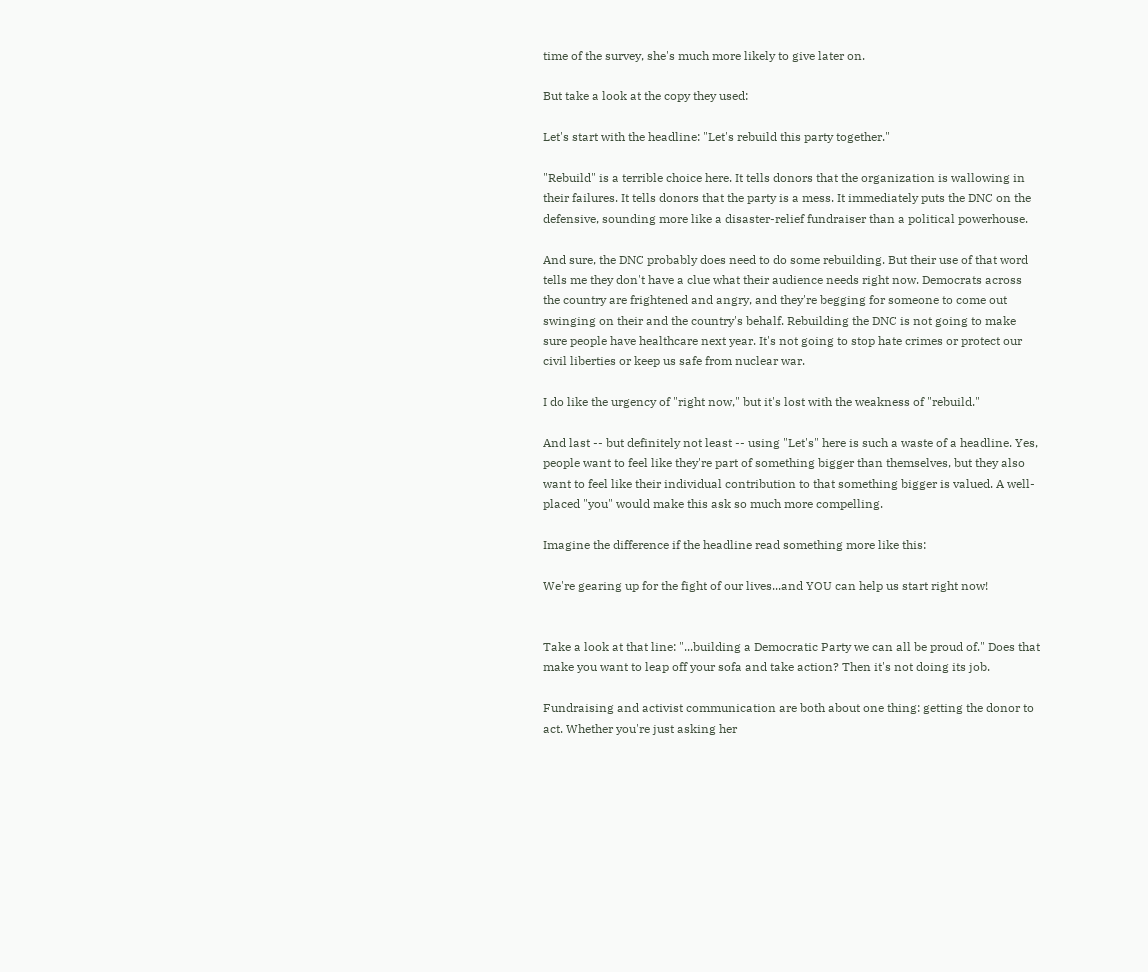time of the survey, she's much more likely to give later on.

But take a look at the copy they used:

Let's start with the headline: "Let's rebuild this party together."

"Rebuild" is a terrible choice here. It tells donors that the organization is wallowing in their failures. It tells donors that the party is a mess. It immediately puts the DNC on the defensive, sounding more like a disaster-relief fundraiser than a political powerhouse.

And sure, the DNC probably does need to do some rebuilding. But their use of that word tells me they don't have a clue what their audience needs right now. Democrats across the country are frightened and angry, and they're begging for someone to come out swinging on their and the country's behalf. Rebuilding the DNC is not going to make sure people have healthcare next year. It's not going to stop hate crimes or protect our civil liberties or keep us safe from nuclear war.

I do like the urgency of "right now," but it's lost with the weakness of "rebuild."

And last -- but definitely not least -- using "Let's" here is such a waste of a headline. Yes, people want to feel like they're part of something bigger than themselves, but they also want to feel like their individual contribution to that something bigger is valued. A well-placed "you" would make this ask so much more compelling.

Imagine the difference if the headline read something more like this:

We're gearing up for the fight of our lives...and YOU can help us start right now!


Take a look at that line: "...building a Democratic Party we can all be proud of." Does that make you want to leap off your sofa and take action? Then it's not doing its job.

Fundraising and activist communication are both about one thing: getting the donor to act. Whether you're just asking her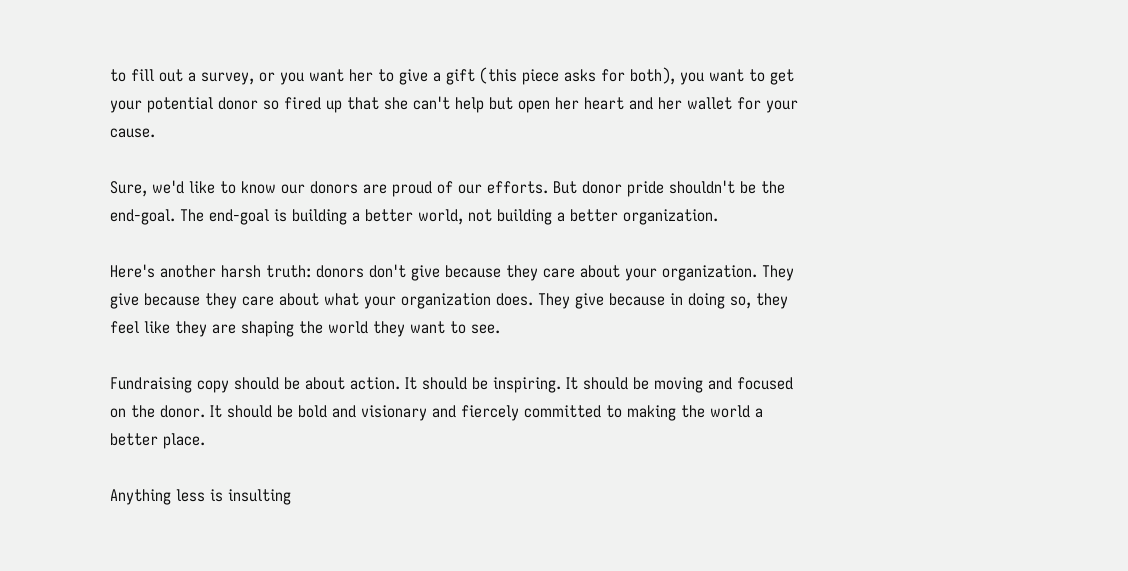to fill out a survey, or you want her to give a gift (this piece asks for both), you want to get your potential donor so fired up that she can't help but open her heart and her wallet for your cause.

Sure, we'd like to know our donors are proud of our efforts. But donor pride shouldn't be the end-goal. The end-goal is building a better world, not building a better organization.

Here's another harsh truth: donors don't give because they care about your organization. They give because they care about what your organization does. They give because in doing so, they feel like they are shaping the world they want to see.

Fundraising copy should be about action. It should be inspiring. It should be moving and focused on the donor. It should be bold and visionary and fiercely committed to making the world a better place.

Anything less is insulting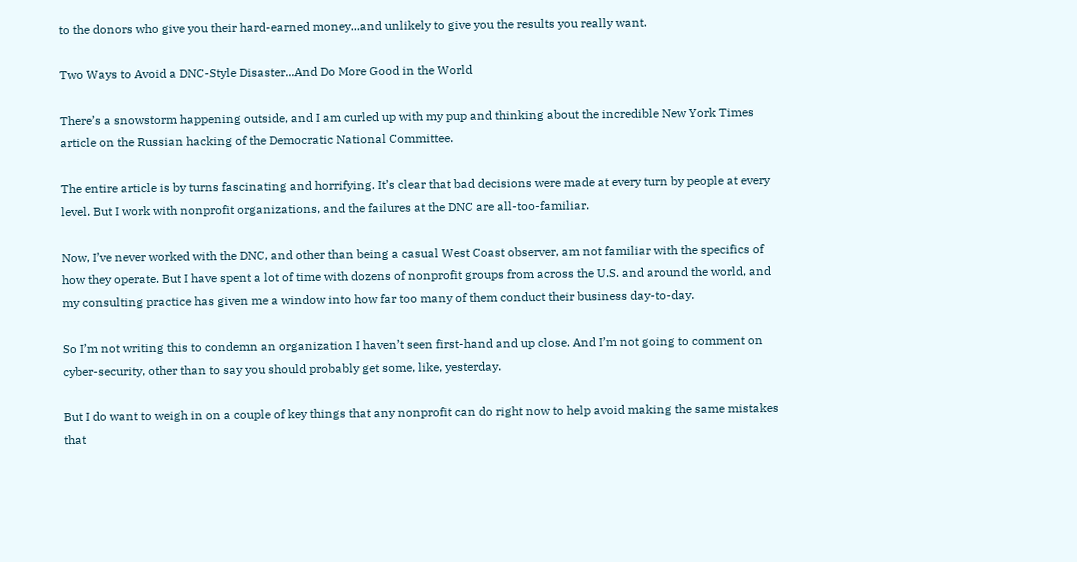to the donors who give you their hard-earned money...and unlikely to give you the results you really want.

Two Ways to Avoid a DNC-Style Disaster...And Do More Good in the World

There’s a snowstorm happening outside, and I am curled up with my pup and thinking about the incredible New York Times article on the Russian hacking of the Democratic National Committee.

The entire article is by turns fascinating and horrifying. It’s clear that bad decisions were made at every turn by people at every level. But I work with nonprofit organizations, and the failures at the DNC are all-too-familiar.

Now, I’ve never worked with the DNC, and other than being a casual West Coast observer, am not familiar with the specifics of how they operate. But I have spent a lot of time with dozens of nonprofit groups from across the U.S. and around the world, and my consulting practice has given me a window into how far too many of them conduct their business day-to-day.

So I’m not writing this to condemn an organization I haven’t seen first-hand and up close. And I’m not going to comment on cyber-security, other than to say you should probably get some, like, yesterday.

But I do want to weigh in on a couple of key things that any nonprofit can do right now to help avoid making the same mistakes that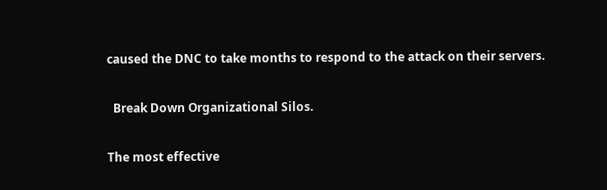caused the DNC to take months to respond to the attack on their servers.

  Break Down Organizational Silos.

The most effective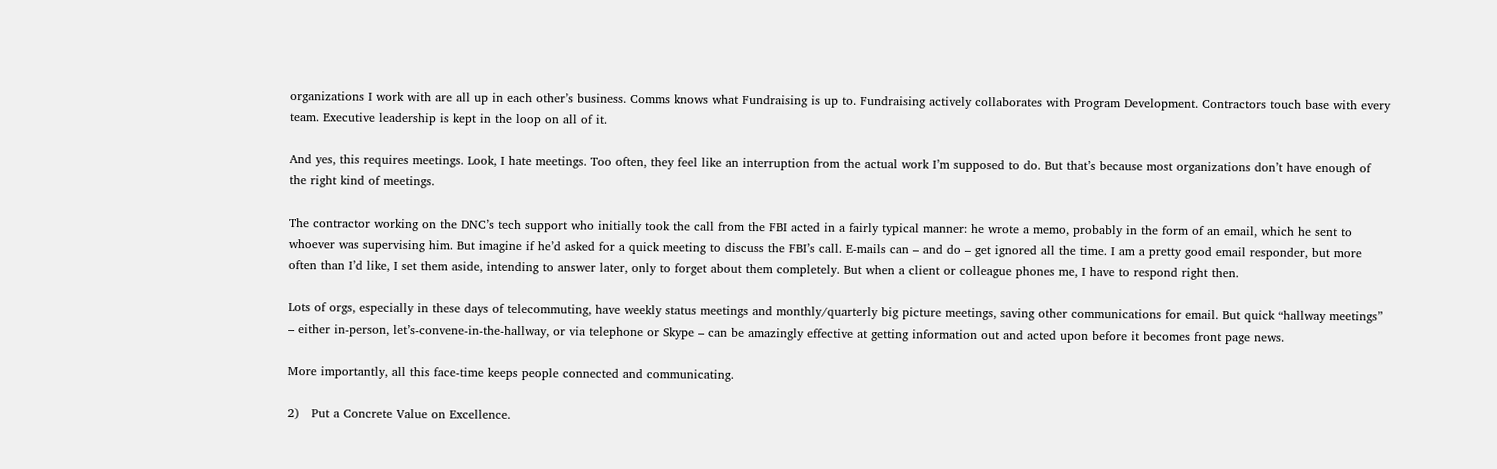organizations I work with are all up in each other’s business. Comms knows what Fundraising is up to. Fundraising actively collaborates with Program Development. Contractors touch base with every team. Executive leadership is kept in the loop on all of it.

And yes, this requires meetings. Look, I hate meetings. Too often, they feel like an interruption from the actual work I’m supposed to do. But that’s because most organizations don’t have enough of the right kind of meetings.

The contractor working on the DNC’s tech support who initially took the call from the FBI acted in a fairly typical manner: he wrote a memo, probably in the form of an email, which he sent to whoever was supervising him. But imagine if he’d asked for a quick meeting to discuss the FBI’s call. E-mails can – and do – get ignored all the time. I am a pretty good email responder, but more often than I’d like, I set them aside, intending to answer later, only to forget about them completely. But when a client or colleague phones me, I have to respond right then.

Lots of orgs, especially in these days of telecommuting, have weekly status meetings and monthly/quarterly big picture meetings, saving other communications for email. But quick “hallway meetings” – either in-person, let’s-convene-in-the-hallway, or via telephone or Skype – can be amazingly effective at getting information out and acted upon before it becomes front page news.

More importantly, all this face-time keeps people connected and communicating.

2)   Put a Concrete Value on Excellence.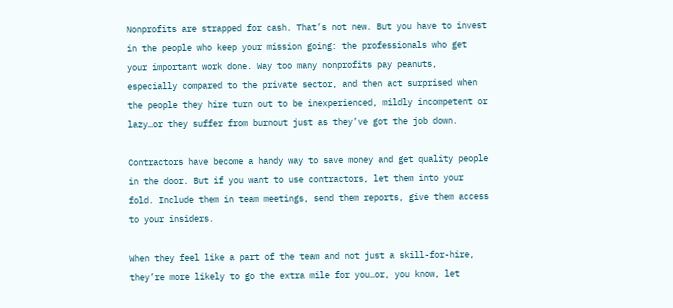Nonprofits are strapped for cash. That’s not new. But you have to invest in the people who keep your mission going: the professionals who get your important work done. Way too many nonprofits pay peanuts, especially compared to the private sector, and then act surprised when the people they hire turn out to be inexperienced, mildly incompetent or lazy…or they suffer from burnout just as they’ve got the job down.

Contractors have become a handy way to save money and get quality people in the door. But if you want to use contractors, let them into your fold. Include them in team meetings, send them reports, give them access to your insiders.

When they feel like a part of the team and not just a skill-for-hire, they’re more likely to go the extra mile for you…or, you know, let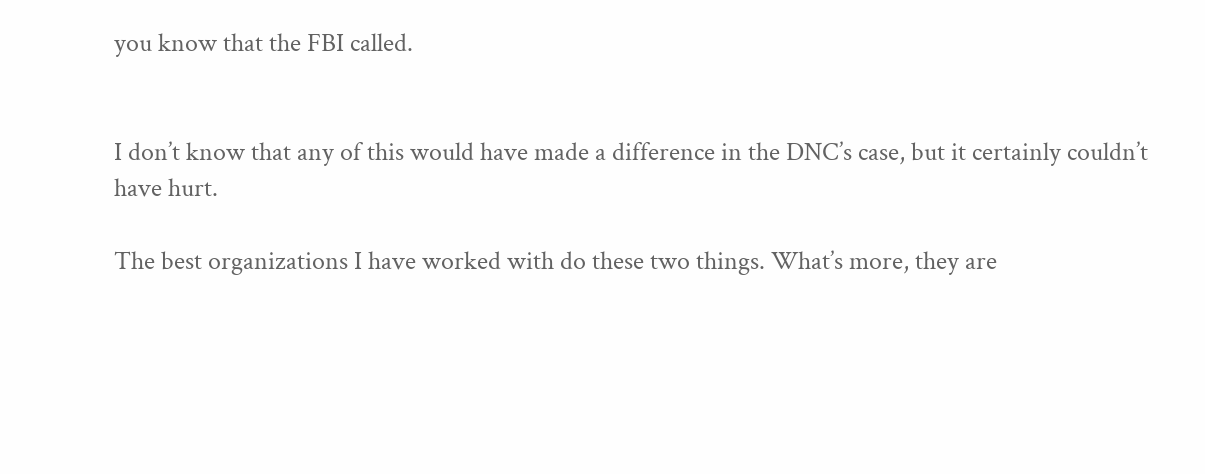you know that the FBI called.


I don’t know that any of this would have made a difference in the DNC’s case, but it certainly couldn’t have hurt.

The best organizations I have worked with do these two things. What’s more, they are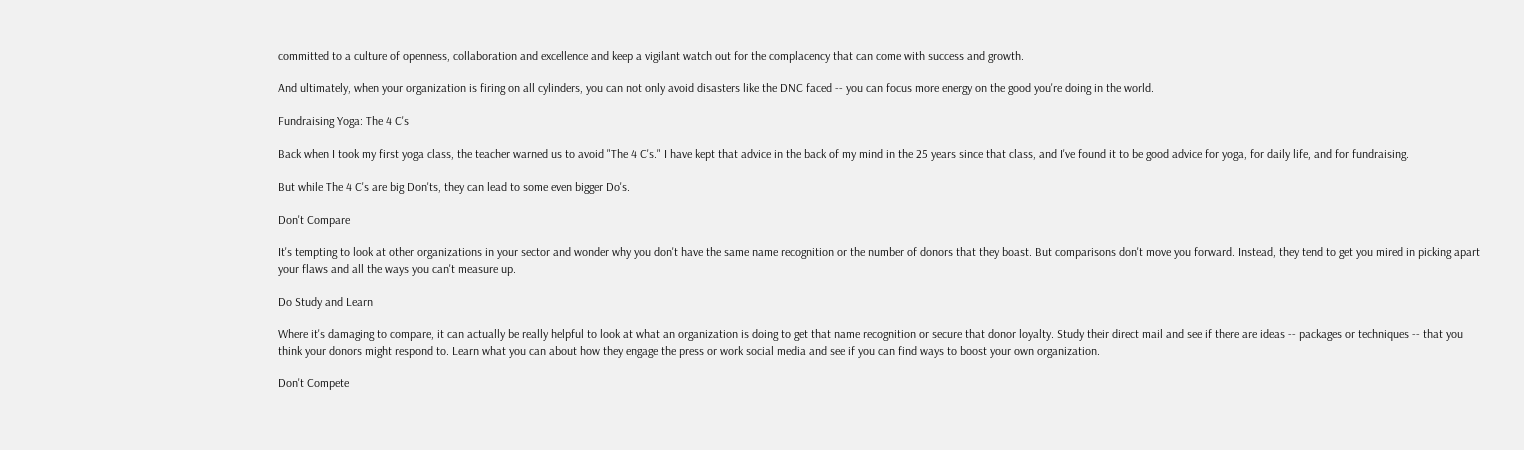committed to a culture of openness, collaboration and excellence and keep a vigilant watch out for the complacency that can come with success and growth.

And ultimately, when your organization is firing on all cylinders, you can not only avoid disasters like the DNC faced -- you can focus more energy on the good you're doing in the world.

Fundraising Yoga: The 4 C's

Back when I took my first yoga class, the teacher warned us to avoid "The 4 C's." I have kept that advice in the back of my mind in the 25 years since that class, and I've found it to be good advice for yoga, for daily life, and for fundraising.

But while The 4 C's are big Don'ts, they can lead to some even bigger Do's.

Don't Compare

It's tempting to look at other organizations in your sector and wonder why you don't have the same name recognition or the number of donors that they boast. But comparisons don't move you forward. Instead, they tend to get you mired in picking apart your flaws and all the ways you can't measure up.

Do Study and Learn

Where it's damaging to compare, it can actually be really helpful to look at what an organization is doing to get that name recognition or secure that donor loyalty. Study their direct mail and see if there are ideas -- packages or techniques -- that you think your donors might respond to. Learn what you can about how they engage the press or work social media and see if you can find ways to boost your own organization.

Don't Compete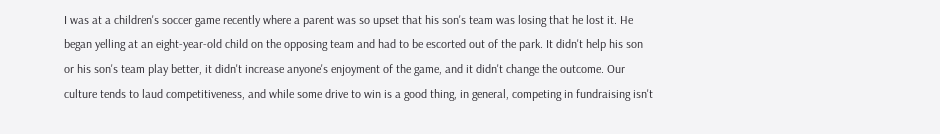I was at a children's soccer game recently where a parent was so upset that his son's team was losing that he lost it. He began yelling at an eight-year-old child on the opposing team and had to be escorted out of the park. It didn't help his son  or his son's team play better, it didn't increase anyone's enjoyment of the game, and it didn't change the outcome. Our culture tends to laud competitiveness, and while some drive to win is a good thing, in general, competing in fundraising isn't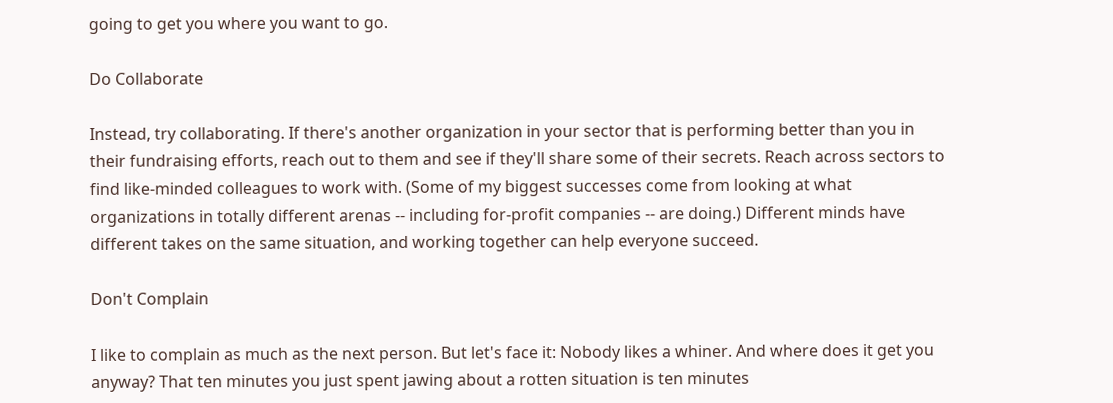going to get you where you want to go.

Do Collaborate

Instead, try collaborating. If there's another organization in your sector that is performing better than you in their fundraising efforts, reach out to them and see if they'll share some of their secrets. Reach across sectors to find like-minded colleagues to work with. (Some of my biggest successes come from looking at what organizations in totally different arenas -- including for-profit companies -- are doing.) Different minds have different takes on the same situation, and working together can help everyone succeed.

Don't Complain

I like to complain as much as the next person. But let's face it: Nobody likes a whiner. And where does it get you anyway? That ten minutes you just spent jawing about a rotten situation is ten minutes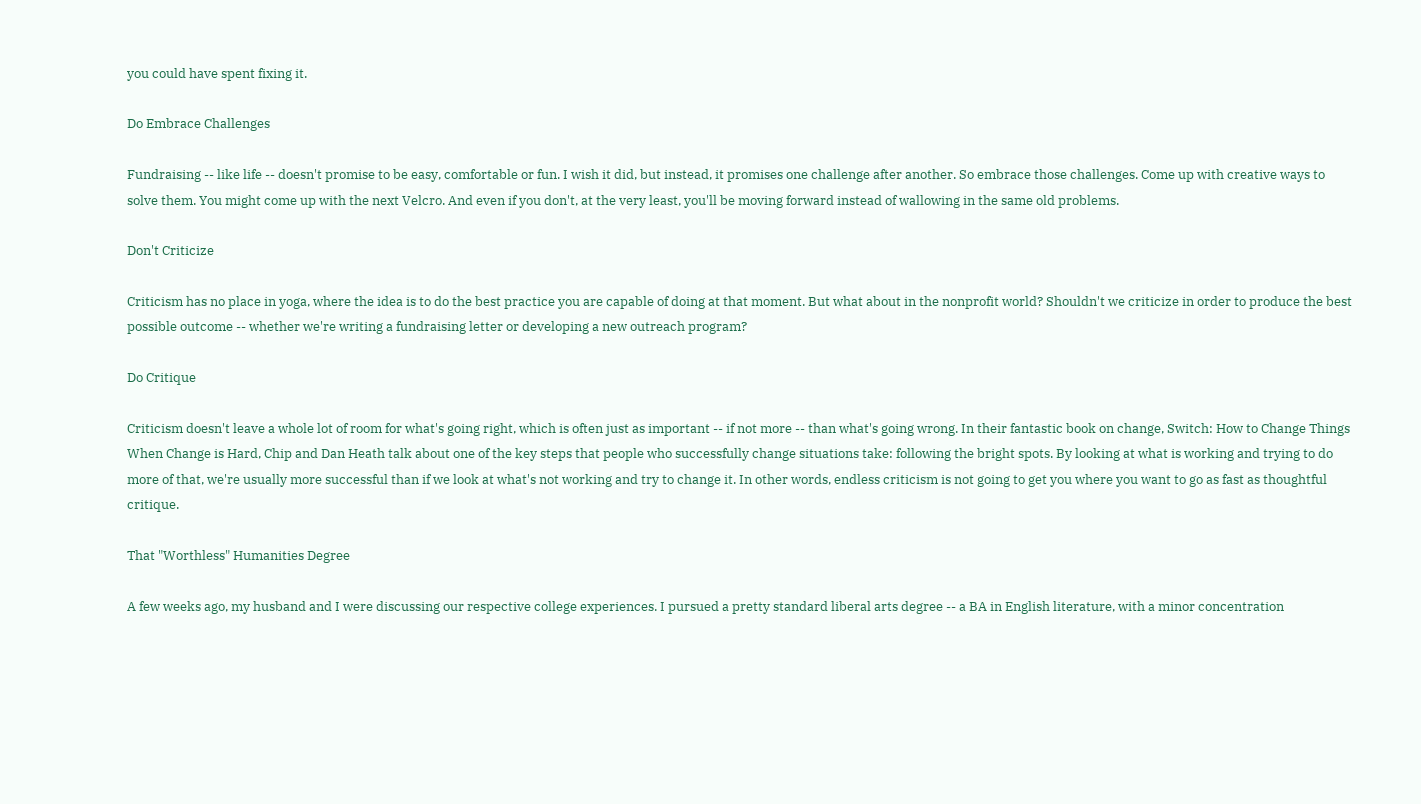you could have spent fixing it.

Do Embrace Challenges

Fundraising -- like life -- doesn't promise to be easy, comfortable or fun. I wish it did, but instead, it promises one challenge after another. So embrace those challenges. Come up with creative ways to solve them. You might come up with the next Velcro. And even if you don't, at the very least, you'll be moving forward instead of wallowing in the same old problems.

Don't Criticize

Criticism has no place in yoga, where the idea is to do the best practice you are capable of doing at that moment. But what about in the nonprofit world? Shouldn't we criticize in order to produce the best possible outcome -- whether we're writing a fundraising letter or developing a new outreach program?

Do Critique

Criticism doesn't leave a whole lot of room for what's going right, which is often just as important -- if not more -- than what's going wrong. In their fantastic book on change, Switch: How to Change Things When Change is Hard, Chip and Dan Heath talk about one of the key steps that people who successfully change situations take: following the bright spots. By looking at what is working and trying to do more of that, we're usually more successful than if we look at what's not working and try to change it. In other words, endless criticism is not going to get you where you want to go as fast as thoughtful critique.

That "Worthless" Humanities Degree

A few weeks ago, my husband and I were discussing our respective college experiences. I pursued a pretty standard liberal arts degree -- a BA in English literature, with a minor concentration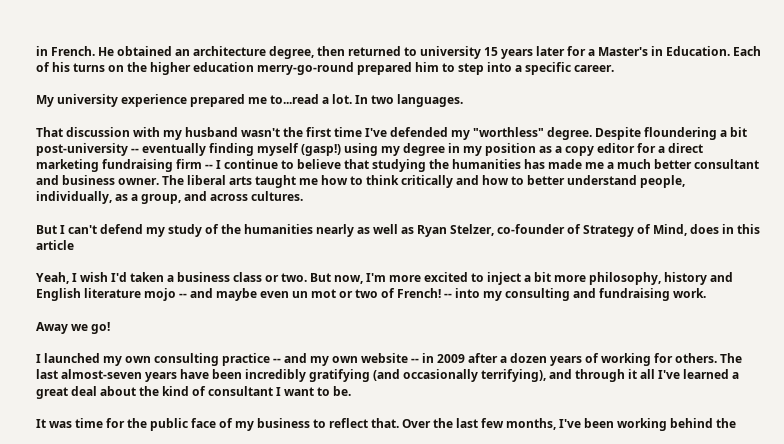in French. He obtained an architecture degree, then returned to university 15 years later for a Master's in Education. Each of his turns on the higher education merry-go-round prepared him to step into a specific career.

My university experience prepared me to...read a lot. In two languages.

That discussion with my husband wasn't the first time I've defended my "worthless" degree. Despite floundering a bit post-university -- eventually finding myself (gasp!) using my degree in my position as a copy editor for a direct marketing fundraising firm -- I continue to believe that studying the humanities has made me a much better consultant and business owner. The liberal arts taught me how to think critically and how to better understand people, individually, as a group, and across cultures.

But I can't defend my study of the humanities nearly as well as Ryan Stelzer, co-founder of Strategy of Mind, does in this article

Yeah, I wish I'd taken a business class or two. But now, I'm more excited to inject a bit more philosophy, history and English literature mojo -- and maybe even un mot or two of French! -- into my consulting and fundraising work.

Away we go!

I launched my own consulting practice -- and my own website -- in 2009 after a dozen years of working for others. The last almost-seven years have been incredibly gratifying (and occasionally terrifying), and through it all I've learned a great deal about the kind of consultant I want to be.

It was time for the public face of my business to reflect that. Over the last few months, I've been working behind the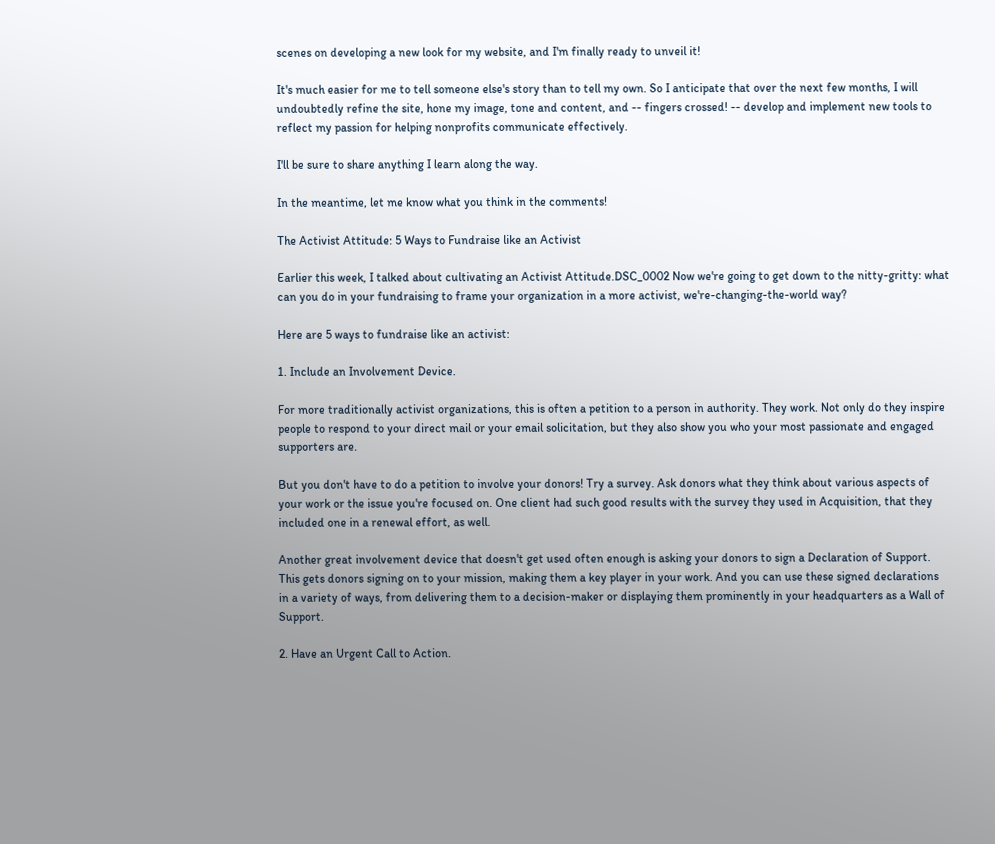scenes on developing a new look for my website, and I'm finally ready to unveil it!

It's much easier for me to tell someone else's story than to tell my own. So I anticipate that over the next few months, I will undoubtedly refine the site, hone my image, tone and content, and -- fingers crossed! -- develop and implement new tools to reflect my passion for helping nonprofits communicate effectively.

I'll be sure to share anything I learn along the way.

In the meantime, let me know what you think in the comments!

The Activist Attitude: 5 Ways to Fundraise like an Activist

Earlier this week, I talked about cultivating an Activist Attitude.DSC_0002 Now we're going to get down to the nitty-gritty: what can you do in your fundraising to frame your organization in a more activist, we're-changing-the-world way?

Here are 5 ways to fundraise like an activist:

1. Include an Involvement Device.

For more traditionally activist organizations, this is often a petition to a person in authority. They work. Not only do they inspire people to respond to your direct mail or your email solicitation, but they also show you who your most passionate and engaged supporters are.

But you don't have to do a petition to involve your donors! Try a survey. Ask donors what they think about various aspects of your work or the issue you're focused on. One client had such good results with the survey they used in Acquisition, that they included one in a renewal effort, as well.

Another great involvement device that doesn't get used often enough is asking your donors to sign a Declaration of Support. This gets donors signing on to your mission, making them a key player in your work. And you can use these signed declarations in a variety of ways, from delivering them to a decision-maker or displaying them prominently in your headquarters as a Wall of Support.

2. Have an Urgent Call to Action.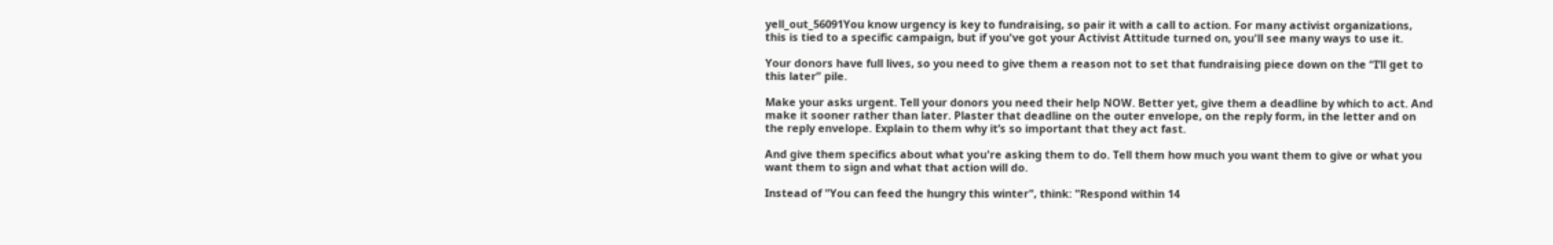yell_out_56091You know urgency is key to fundraising, so pair it with a call to action. For many activist organizations, this is tied to a specific campaign, but if you've got your Activist Attitude turned on, you'll see many ways to use it.

Your donors have full lives, so you need to give them a reason not to set that fundraising piece down on the “I’ll get to this later” pile.

Make your asks urgent. Tell your donors you need their help NOW. Better yet, give them a deadline by which to act. And make it sooner rather than later. Plaster that deadline on the outer envelope, on the reply form, in the letter and on the reply envelope. Explain to them why it’s so important that they act fast.

And give them specifics about what you're asking them to do. Tell them how much you want them to give or what you want them to sign and what that action will do.

Instead of "You can feed the hungry this winter", think: "Respond within 14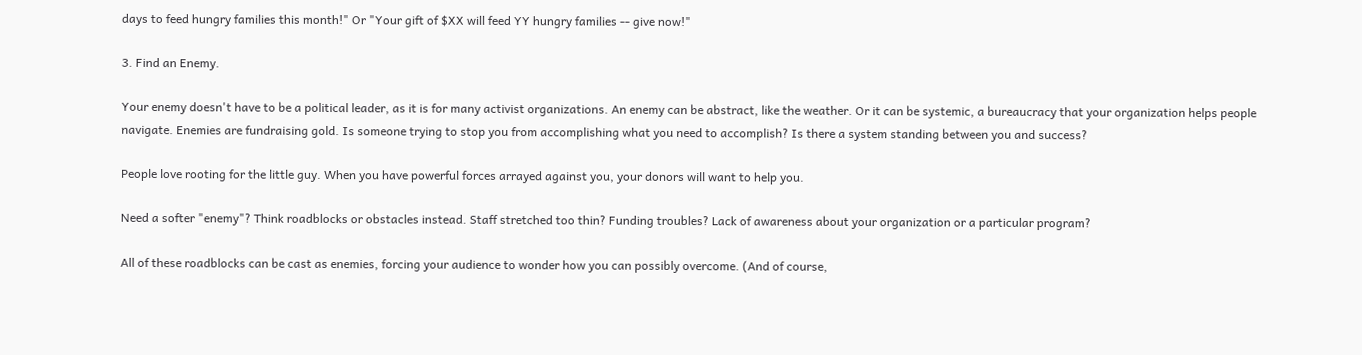days to feed hungry families this month!" Or "Your gift of $XX will feed YY hungry families -- give now!"

3. Find an Enemy.

Your enemy doesn't have to be a political leader, as it is for many activist organizations. An enemy can be abstract, like the weather. Or it can be systemic, a bureaucracy that your organization helps people navigate. Enemies are fundraising gold. Is someone trying to stop you from accomplishing what you need to accomplish? Is there a system standing between you and success?

People love rooting for the little guy. When you have powerful forces arrayed against you, your donors will want to help you.

Need a softer "enemy"? Think roadblocks or obstacles instead. Staff stretched too thin? Funding troubles? Lack of awareness about your organization or a particular program?

All of these roadblocks can be cast as enemies, forcing your audience to wonder how you can possibly overcome. (And of course,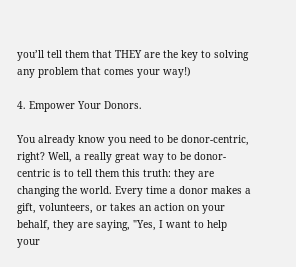you’ll tell them that THEY are the key to solving any problem that comes your way!)

4. Empower Your Donors.

You already know you need to be donor-centric, right? Well, a really great way to be donor-centric is to tell them this truth: they are changing the world. Every time a donor makes a gift, volunteers, or takes an action on your behalf, they are saying, "Yes, I want to help your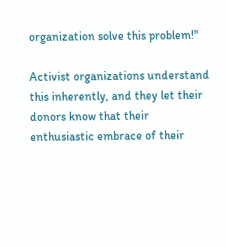organization solve this problem!"

Activist organizations understand this inherently, and they let their donors know that their enthusiastic embrace of their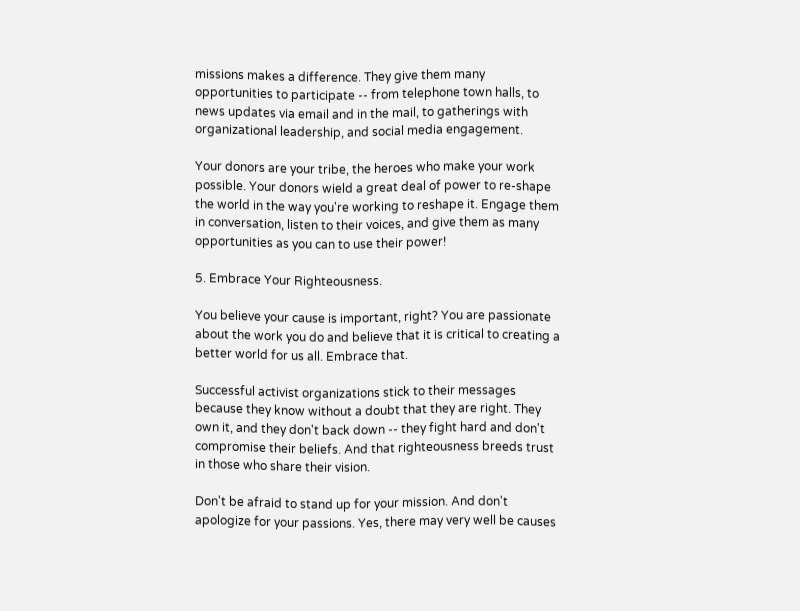missions makes a difference. They give them many opportunities to participate -- from telephone town halls, to news updates via email and in the mail, to gatherings with organizational leadership, and social media engagement.

Your donors are your tribe, the heroes who make your work possible. Your donors wield a great deal of power to re-shape the world in the way you're working to reshape it. Engage them in conversation, listen to their voices, and give them as many opportunities as you can to use their power!

5. Embrace Your Righteousness.

You believe your cause is important, right? You are passionate about the work you do and believe that it is critical to creating a better world for us all. Embrace that.

Successful activist organizations stick to their messages because they know without a doubt that they are right. They own it, and they don't back down -- they fight hard and don't compromise their beliefs. And that righteousness breeds trust in those who share their vision.

Don't be afraid to stand up for your mission. And don't apologize for your passions. Yes, there may very well be causes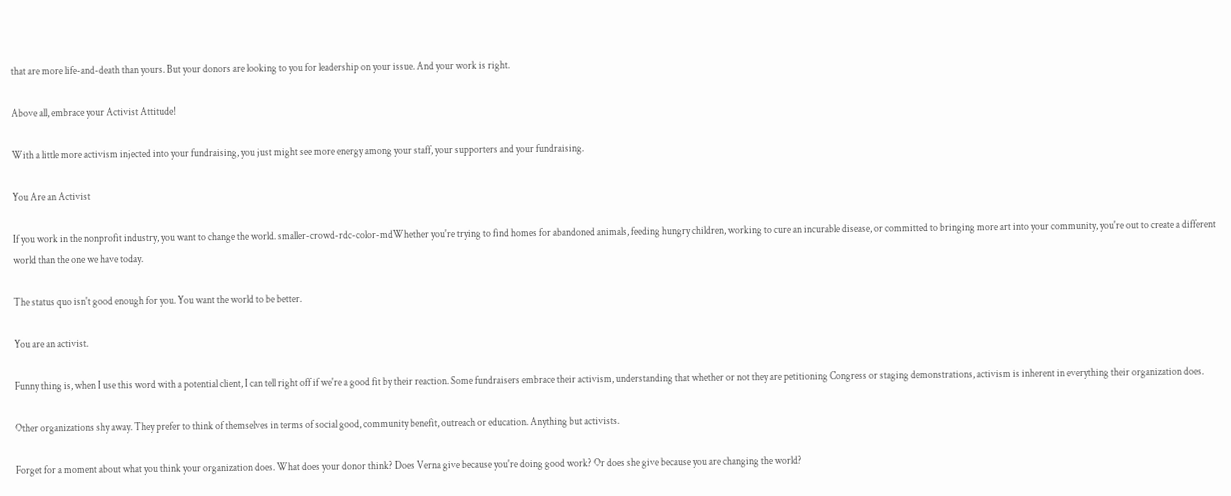that are more life-and-death than yours. But your donors are looking to you for leadership on your issue. And your work is right.

Above all, embrace your Activist Attitude!

With a little more activism injected into your fundraising, you just might see more energy among your staff, your supporters and your fundraising.

You Are an Activist

If you work in the nonprofit industry, you want to change the world. smaller-crowd-rdc-color-mdWhether you're trying to find homes for abandoned animals, feeding hungry children, working to cure an incurable disease, or committed to bringing more art into your community, you're out to create a different world than the one we have today.

The status quo isn't good enough for you. You want the world to be better.

You are an activist.

Funny thing is, when I use this word with a potential client, I can tell right off if we're a good fit by their reaction. Some fundraisers embrace their activism, understanding that whether or not they are petitioning Congress or staging demonstrations, activism is inherent in everything their organization does.

Other organizations shy away. They prefer to think of themselves in terms of social good, community benefit, outreach or education. Anything but activists.

Forget for a moment about what you think your organization does. What does your donor think? Does Verna give because you're doing good work? Or does she give because you are changing the world?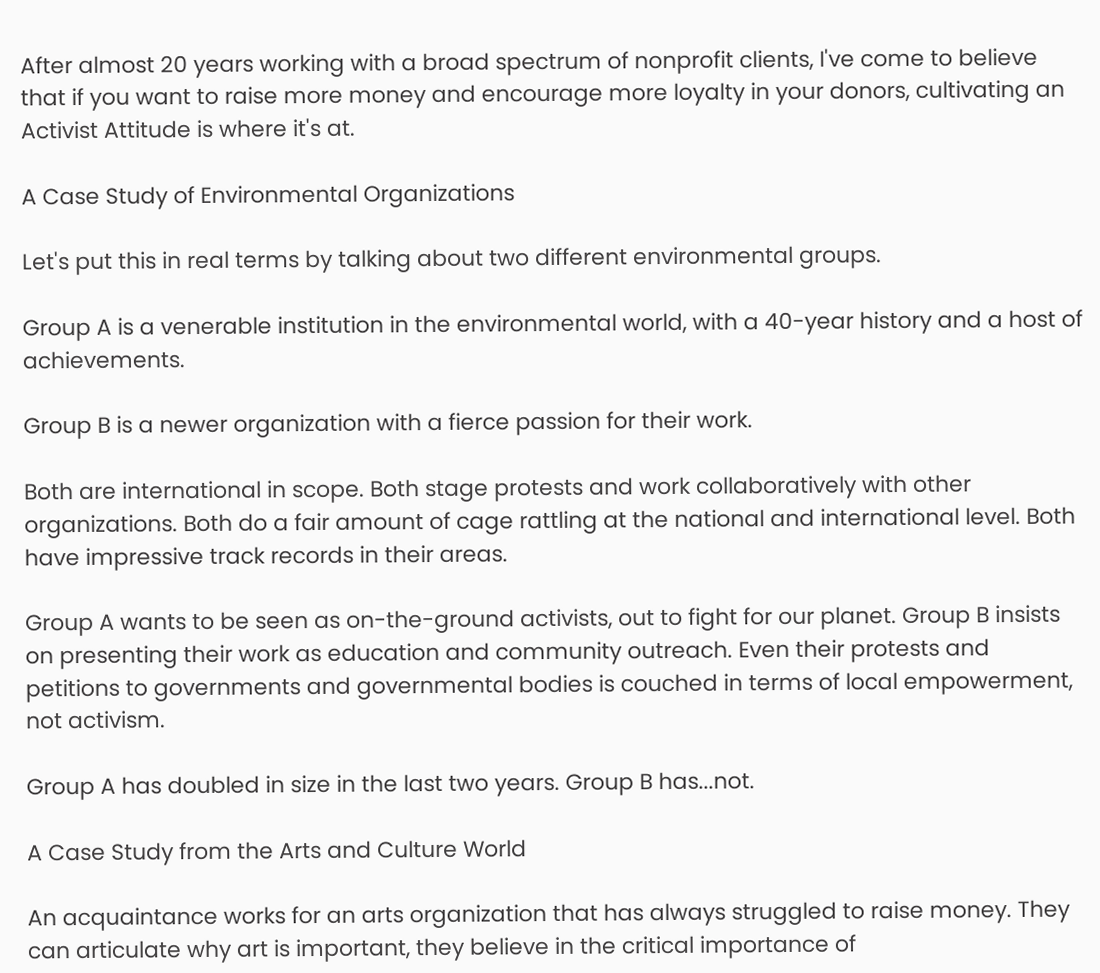After almost 20 years working with a broad spectrum of nonprofit clients, I've come to believe that if you want to raise more money and encourage more loyalty in your donors, cultivating an Activist Attitude is where it's at.

A Case Study of Environmental Organizations

Let's put this in real terms by talking about two different environmental groups.

Group A is a venerable institution in the environmental world, with a 40-year history and a host of achievements.

Group B is a newer organization with a fierce passion for their work.

Both are international in scope. Both stage protests and work collaboratively with other organizations. Both do a fair amount of cage rattling at the national and international level. Both have impressive track records in their areas.

Group A wants to be seen as on-the-ground activists, out to fight for our planet. Group B insists on presenting their work as education and community outreach. Even their protests and petitions to governments and governmental bodies is couched in terms of local empowerment, not activism.

Group A has doubled in size in the last two years. Group B has...not.

A Case Study from the Arts and Culture World

An acquaintance works for an arts organization that has always struggled to raise money. They can articulate why art is important, they believe in the critical importance of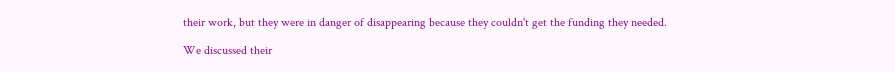their work, but they were in danger of disappearing because they couldn't get the funding they needed.

We discussed their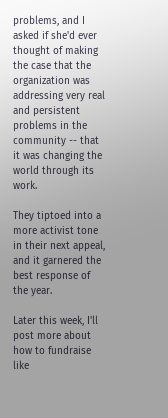problems, and I asked if she'd ever thought of making the case that the organization was addressing very real and persistent problems in the community -- that it was changing the world through its work.

They tiptoed into a more activist tone in their next appeal, and it garnered the best response of the year.

Later this week, I'll post more about how to fundraise like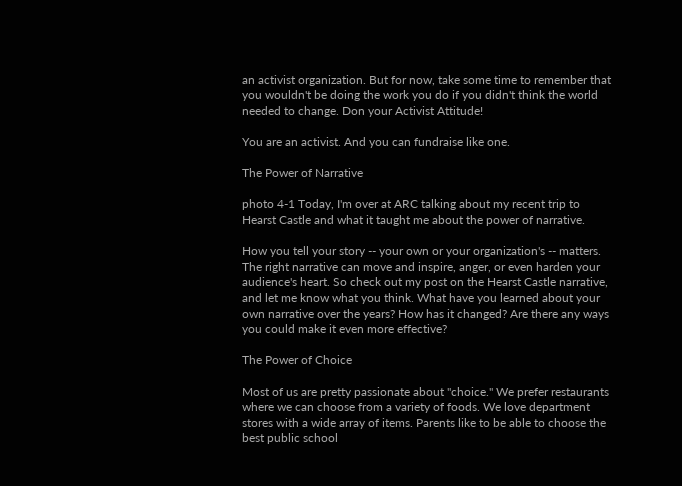an activist organization. But for now, take some time to remember that you wouldn't be doing the work you do if you didn't think the world needed to change. Don your Activist Attitude!

You are an activist. And you can fundraise like one.

The Power of Narrative

photo 4-1 Today, I'm over at ARC talking about my recent trip to Hearst Castle and what it taught me about the power of narrative.

How you tell your story -- your own or your organization's -- matters. The right narrative can move and inspire, anger, or even harden your audience's heart. So check out my post on the Hearst Castle narrative, and let me know what you think. What have you learned about your own narrative over the years? How has it changed? Are there any ways you could make it even more effective?

The Power of Choice

Most of us are pretty passionate about "choice." We prefer restaurants where we can choose from a variety of foods. We love department stores with a wide array of items. Parents like to be able to choose the best public school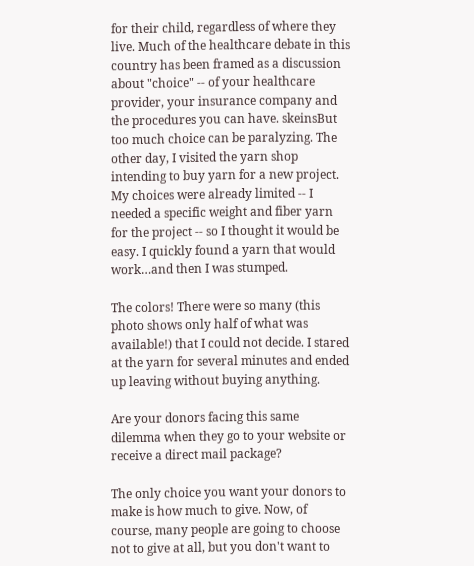for their child, regardless of where they live. Much of the healthcare debate in this country has been framed as a discussion about "choice" -- of your healthcare provider, your insurance company and the procedures you can have. skeinsBut too much choice can be paralyzing. The other day, I visited the yarn shop intending to buy yarn for a new project. My choices were already limited -- I needed a specific weight and fiber yarn for the project -- so I thought it would be easy. I quickly found a yarn that would work…and then I was stumped.

The colors! There were so many (this photo shows only half of what was available!) that I could not decide. I stared at the yarn for several minutes and ended up leaving without buying anything.

Are your donors facing this same dilemma when they go to your website or receive a direct mail package?

The only choice you want your donors to make is how much to give. Now, of course, many people are going to choose not to give at all, but you don't want to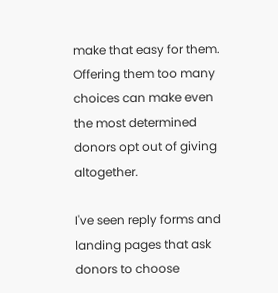make that easy for them. Offering them too many choices can make even the most determined donors opt out of giving altogether.

I've seen reply forms and landing pages that ask donors to choose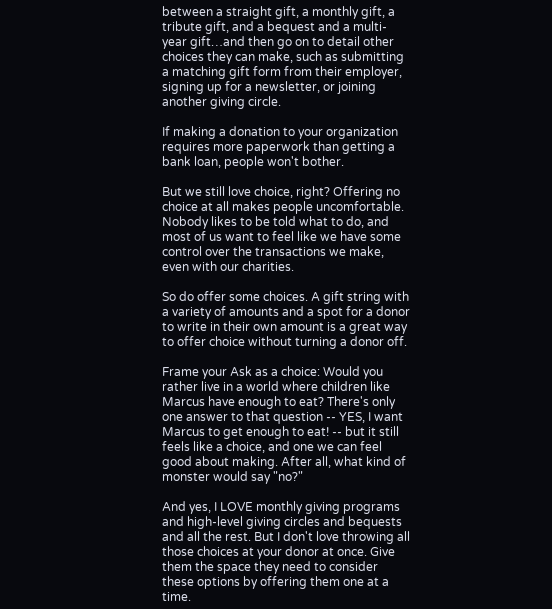between a straight gift, a monthly gift, a tribute gift, and a bequest and a multi-year gift…and then go on to detail other choices they can make, such as submitting a matching gift form from their employer, signing up for a newsletter, or joining another giving circle.

If making a donation to your organization requires more paperwork than getting a bank loan, people won't bother.

But we still love choice, right? Offering no choice at all makes people uncomfortable. Nobody likes to be told what to do, and most of us want to feel like we have some control over the transactions we make, even with our charities.

So do offer some choices. A gift string with a variety of amounts and a spot for a donor to write in their own amount is a great way to offer choice without turning a donor off.

Frame your Ask as a choice: Would you rather live in a world where children like Marcus have enough to eat? There's only one answer to that question -- YES, I want Marcus to get enough to eat! -- but it still feels like a choice, and one we can feel good about making. After all, what kind of monster would say "no?"

And yes, I LOVE monthly giving programs and high-level giving circles and bequests and all the rest. But I don't love throwing all those choices at your donor at once. Give them the space they need to consider these options by offering them one at a time.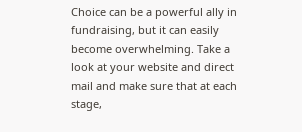Choice can be a powerful ally in fundraising, but it can easily become overwhelming. Take a look at your website and direct mail and make sure that at each stage,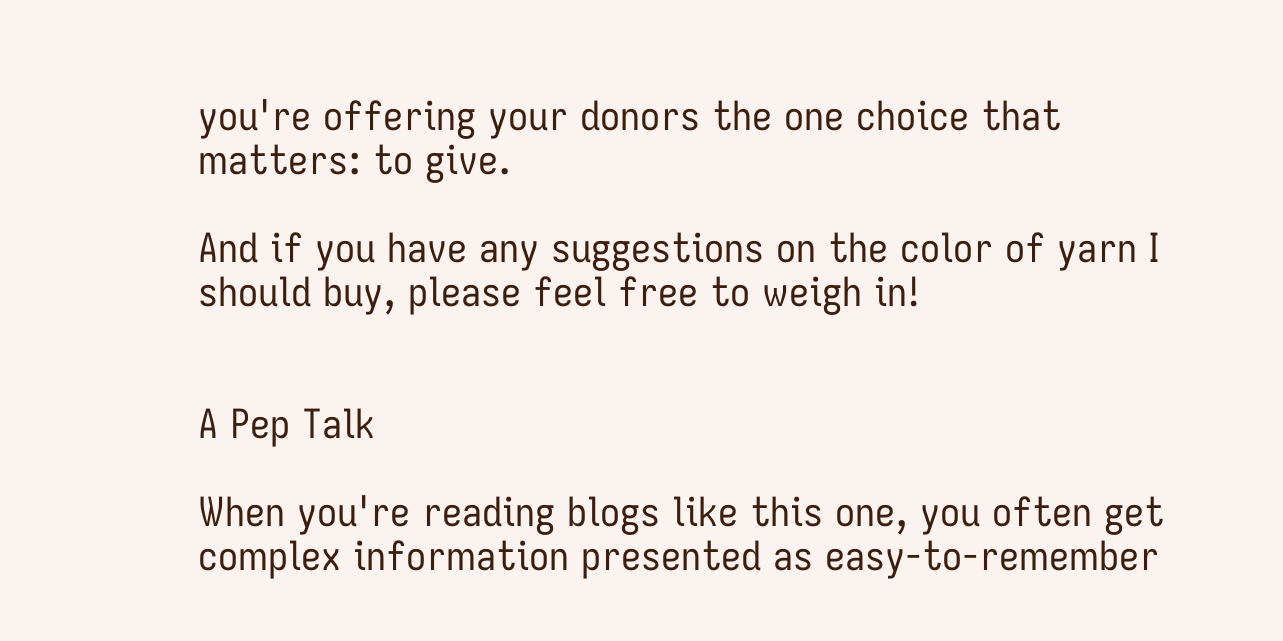you're offering your donors the one choice that matters: to give.

And if you have any suggestions on the color of yarn I should buy, please feel free to weigh in!


A Pep Talk

When you're reading blogs like this one, you often get complex information presented as easy-to-remember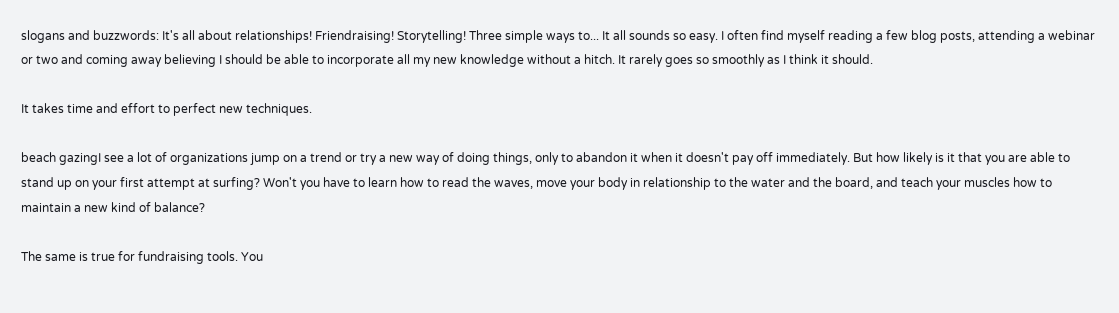slogans and buzzwords: It's all about relationships! Friendraising! Storytelling! Three simple ways to... It all sounds so easy. I often find myself reading a few blog posts, attending a webinar or two and coming away believing I should be able to incorporate all my new knowledge without a hitch. It rarely goes so smoothly as I think it should.

It takes time and effort to perfect new techniques.

beach gazingI see a lot of organizations jump on a trend or try a new way of doing things, only to abandon it when it doesn't pay off immediately. But how likely is it that you are able to stand up on your first attempt at surfing? Won't you have to learn how to read the waves, move your body in relationship to the water and the board, and teach your muscles how to maintain a new kind of balance?

The same is true for fundraising tools. You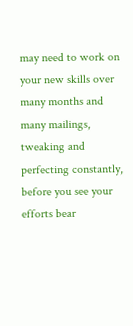may need to work on your new skills over many months and many mailings, tweaking and perfecting constantly, before you see your efforts bear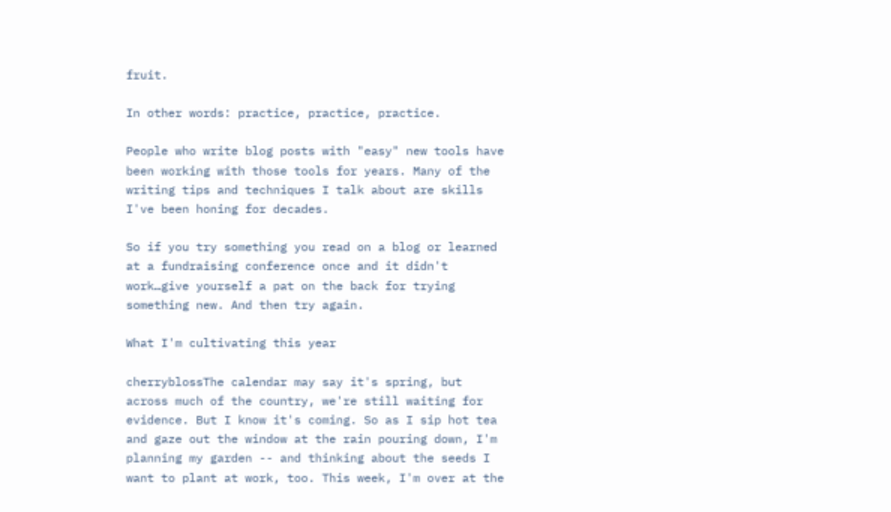fruit.

In other words: practice, practice, practice.

People who write blog posts with "easy" new tools have been working with those tools for years. Many of the writing tips and techniques I talk about are skills I've been honing for decades.

So if you try something you read on a blog or learned at a fundraising conference once and it didn't work…give yourself a pat on the back for trying something new. And then try again.

What I'm cultivating this year

cherryblossThe calendar may say it's spring, but across much of the country, we're still waiting for evidence. But I know it's coming. So as I sip hot tea and gaze out the window at the rain pouring down, I'm planning my garden -- and thinking about the seeds I want to plant at work, too. This week, I'm over at the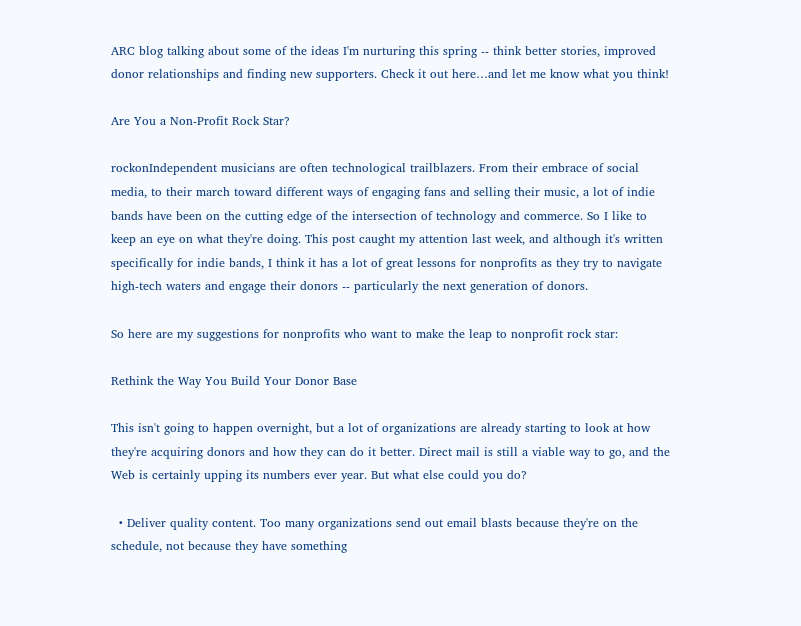ARC blog talking about some of the ideas I'm nurturing this spring -- think better stories, improved donor relationships and finding new supporters. Check it out here…and let me know what you think!

Are You a Non-Profit Rock Star?

rockonIndependent musicians are often technological trailblazers. From their embrace of social media, to their march toward different ways of engaging fans and selling their music, a lot of indie bands have been on the cutting edge of the intersection of technology and commerce. So I like to keep an eye on what they're doing. This post caught my attention last week, and although it's written specifically for indie bands, I think it has a lot of great lessons for nonprofits as they try to navigate high-tech waters and engage their donors -- particularly the next generation of donors.

So here are my suggestions for nonprofits who want to make the leap to nonprofit rock star:

Rethink the Way You Build Your Donor Base

This isn't going to happen overnight, but a lot of organizations are already starting to look at how they're acquiring donors and how they can do it better. Direct mail is still a viable way to go, and the Web is certainly upping its numbers ever year. But what else could you do?

  • Deliver quality content. Too many organizations send out email blasts because they're on the schedule, not because they have something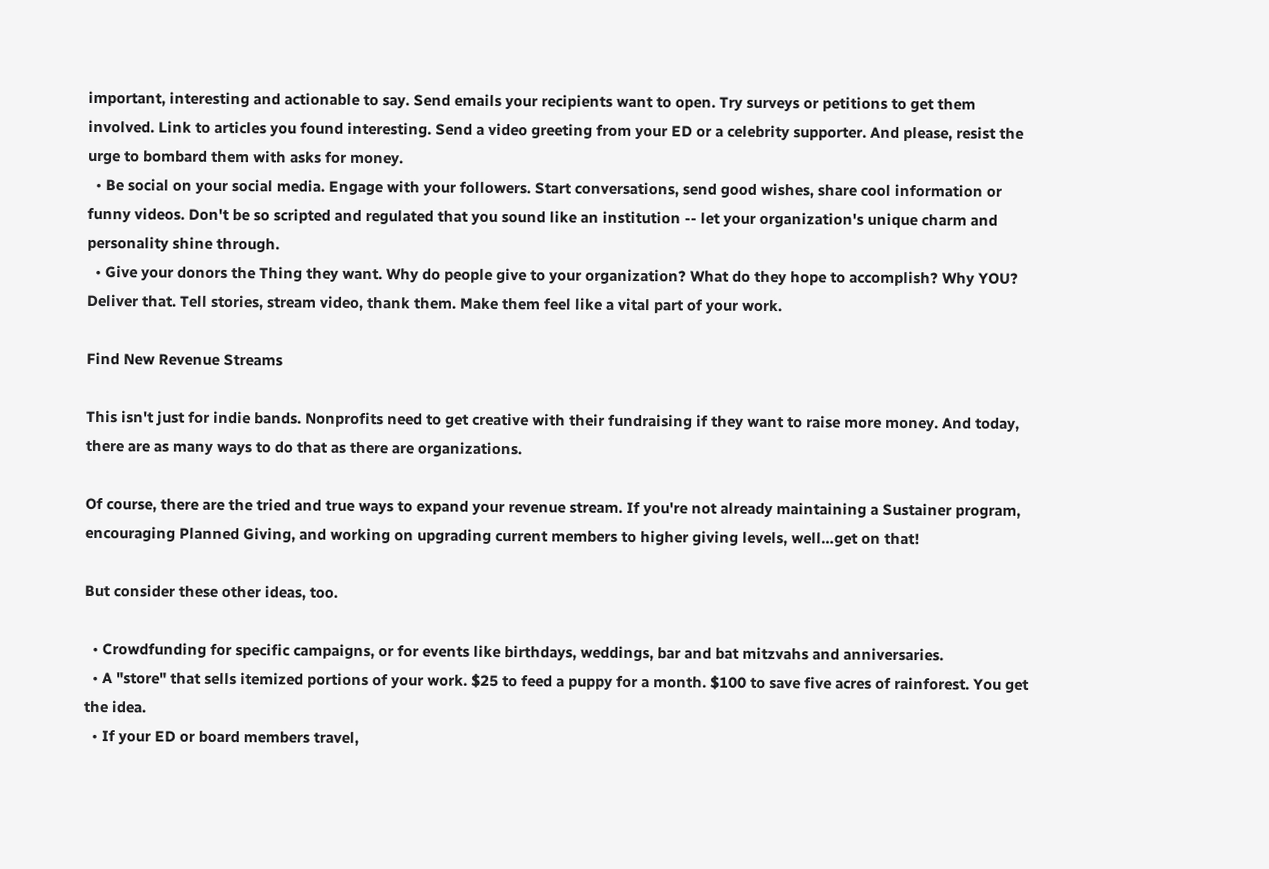important, interesting and actionable to say. Send emails your recipients want to open. Try surveys or petitions to get them involved. Link to articles you found interesting. Send a video greeting from your ED or a celebrity supporter. And please, resist the urge to bombard them with asks for money.
  • Be social on your social media. Engage with your followers. Start conversations, send good wishes, share cool information or funny videos. Don't be so scripted and regulated that you sound like an institution -- let your organization's unique charm and personality shine through.
  • Give your donors the Thing they want. Why do people give to your organization? What do they hope to accomplish? Why YOU? Deliver that. Tell stories, stream video, thank them. Make them feel like a vital part of your work.

Find New Revenue Streams

This isn't just for indie bands. Nonprofits need to get creative with their fundraising if they want to raise more money. And today, there are as many ways to do that as there are organizations.

Of course, there are the tried and true ways to expand your revenue stream. If you're not already maintaining a Sustainer program, encouraging Planned Giving, and working on upgrading current members to higher giving levels, well…get on that!

But consider these other ideas, too.

  • Crowdfunding for specific campaigns, or for events like birthdays, weddings, bar and bat mitzvahs and anniversaries.
  • A "store" that sells itemized portions of your work. $25 to feed a puppy for a month. $100 to save five acres of rainforest. You get the idea.
  • If your ED or board members travel,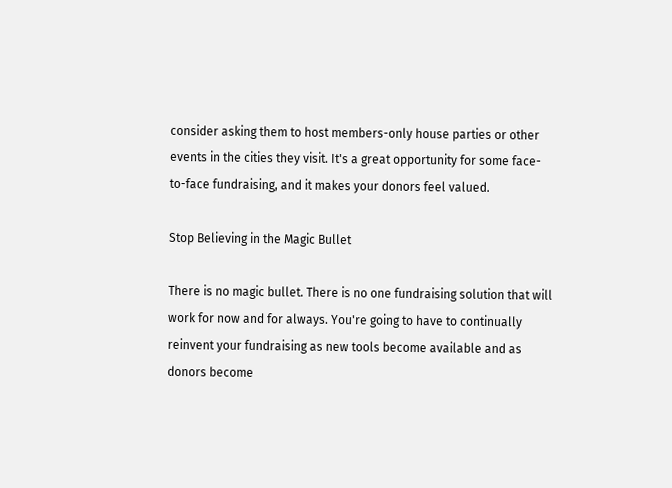consider asking them to host members-only house parties or other events in the cities they visit. It's a great opportunity for some face-to-face fundraising, and it makes your donors feel valued.

Stop Believing in the Magic Bullet

There is no magic bullet. There is no one fundraising solution that will work for now and for always. You're going to have to continually reinvent your fundraising as new tools become available and as donors become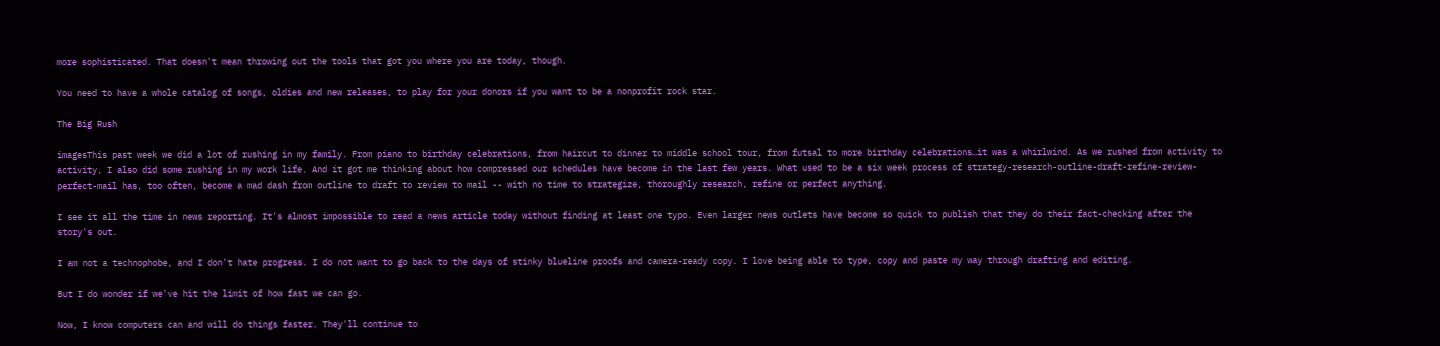more sophisticated. That doesn't mean throwing out the tools that got you where you are today, though.

You need to have a whole catalog of songs, oldies and new releases, to play for your donors if you want to be a nonprofit rock star.

The Big Rush

imagesThis past week we did a lot of rushing in my family. From piano to birthday celebrations, from haircut to dinner to middle school tour, from futsal to more birthday celebrations…it was a whirlwind. As we rushed from activity to activity, I also did some rushing in my work life. And it got me thinking about how compressed our schedules have become in the last few years. What used to be a six week process of strategy-research-outline-draft-refine-review-perfect-mail has, too often, become a mad dash from outline to draft to review to mail -- with no time to strategize, thoroughly research, refine or perfect anything.

I see it all the time in news reporting. It's almost impossible to read a news article today without finding at least one typo. Even larger news outlets have become so quick to publish that they do their fact-checking after the story's out.

I am not a technophobe, and I don't hate progress. I do not want to go back to the days of stinky blueline proofs and camera-ready copy. I love being able to type, copy and paste my way through drafting and editing.

But I do wonder if we've hit the limit of how fast we can go.

Now, I know computers can and will do things faster. They'll continue to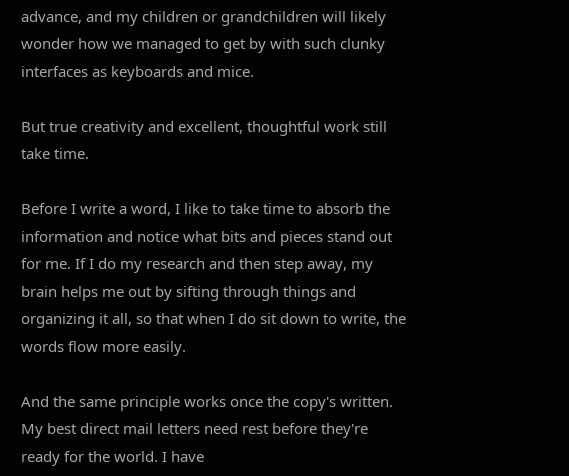advance, and my children or grandchildren will likely wonder how we managed to get by with such clunky interfaces as keyboards and mice.

But true creativity and excellent, thoughtful work still take time.

Before I write a word, I like to take time to absorb the information and notice what bits and pieces stand out for me. If I do my research and then step away, my brain helps me out by sifting through things and organizing it all, so that when I do sit down to write, the words flow more easily.

And the same principle works once the copy's written. My best direct mail letters need rest before they're ready for the world. I have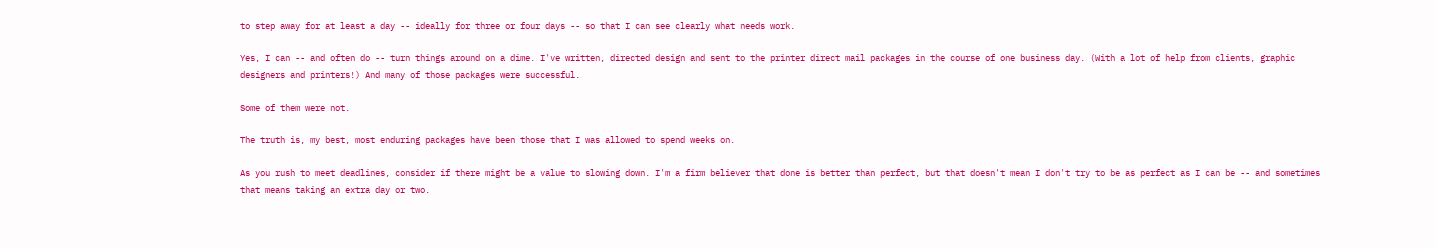to step away for at least a day -- ideally for three or four days -- so that I can see clearly what needs work.

Yes, I can -- and often do -- turn things around on a dime. I've written, directed design and sent to the printer direct mail packages in the course of one business day. (With a lot of help from clients, graphic designers and printers!) And many of those packages were successful.

Some of them were not.

The truth is, my best, most enduring packages have been those that I was allowed to spend weeks on.

As you rush to meet deadlines, consider if there might be a value to slowing down. I'm a firm believer that done is better than perfect, but that doesn't mean I don't try to be as perfect as I can be -- and sometimes that means taking an extra day or two.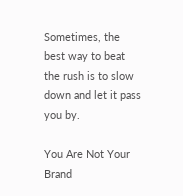Sometimes, the best way to beat the rush is to slow down and let it pass you by.

You Are Not Your Brand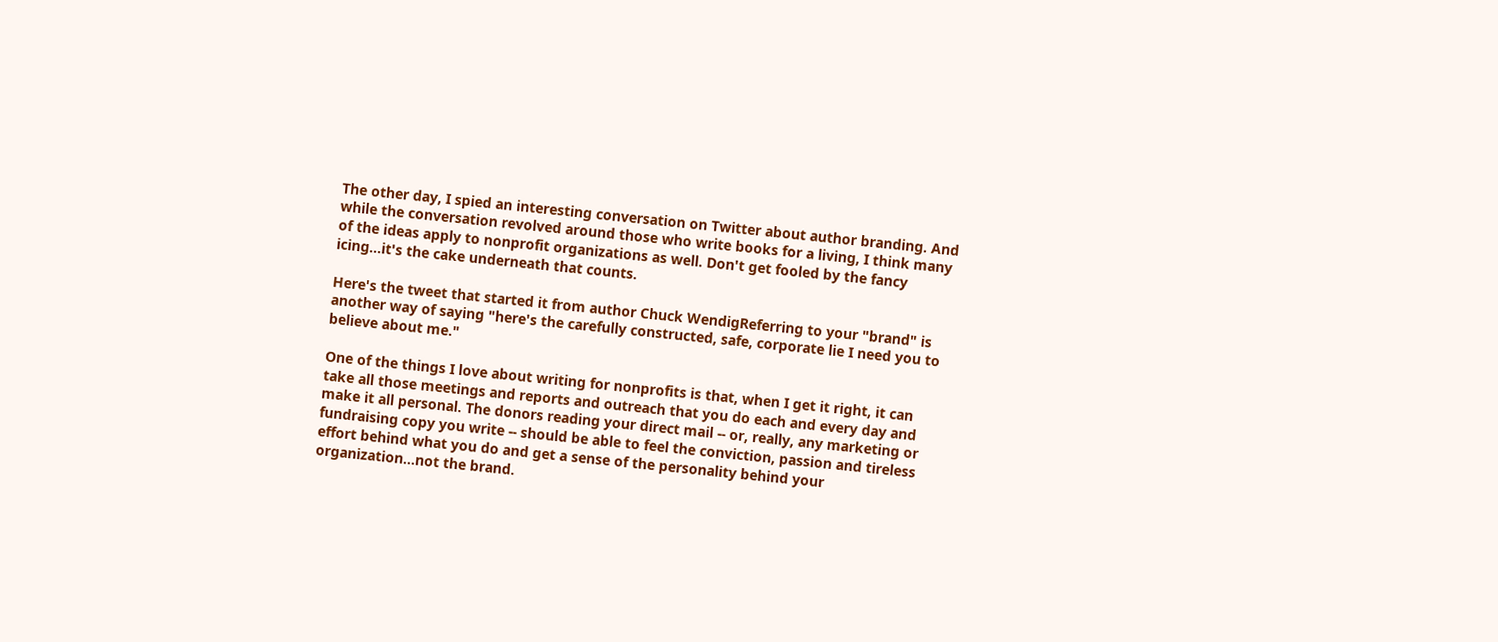The other day, I spied an interesting conversation on Twitter about author branding. And while the conversation revolved around those who write books for a living, I think many of the ideas apply to nonprofit organizations as well. Don't get fooled by the fancy icing…it's the cake underneath that counts.

Here's the tweet that started it from author Chuck WendigReferring to your "brand" is another way of saying "here's the carefully constructed, safe, corporate lie I need you to believe about me."

One of the things I love about writing for nonprofits is that, when I get it right, it can take all those meetings and reports and outreach that you do each and every day and make it all personal. The donors reading your direct mail -- or, really, any marketing or fundraising copy you write -- should be able to feel the conviction, passion and tireless effort behind what you do and get a sense of the personality behind your organization...not the brand.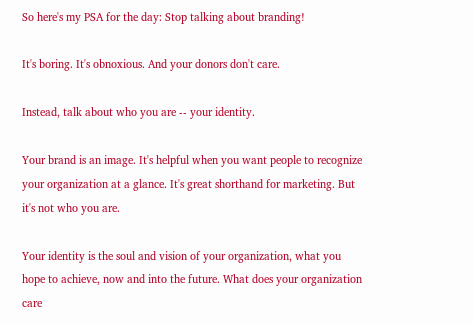So here's my PSA for the day: Stop talking about branding!

It's boring. It's obnoxious. And your donors don't care.

Instead, talk about who you are -- your identity.

Your brand is an image. It's helpful when you want people to recognize your organization at a glance. It's great shorthand for marketing. But it's not who you are.

Your identity is the soul and vision of your organization, what you hope to achieve, now and into the future. What does your organization care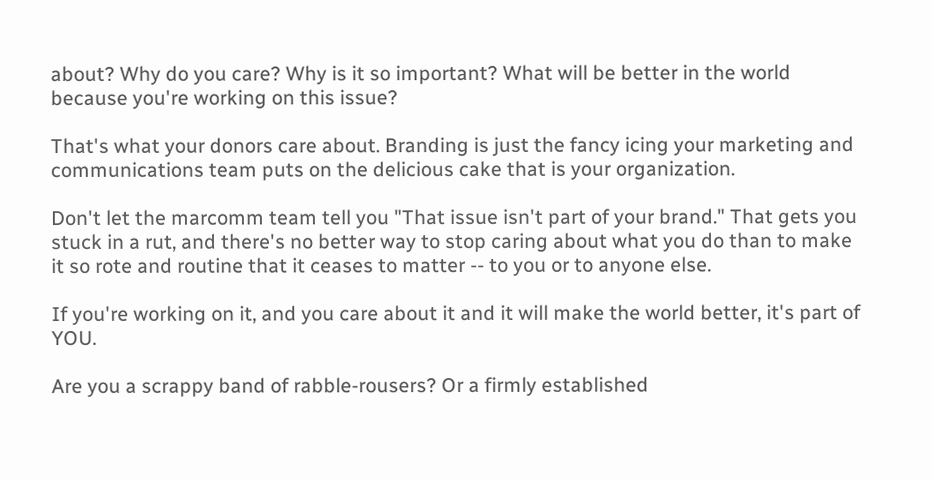about? Why do you care? Why is it so important? What will be better in the world because you're working on this issue?

That's what your donors care about. Branding is just the fancy icing your marketing and communications team puts on the delicious cake that is your organization.

Don't let the marcomm team tell you "That issue isn't part of your brand." That gets you stuck in a rut, and there's no better way to stop caring about what you do than to make it so rote and routine that it ceases to matter -- to you or to anyone else.

If you're working on it, and you care about it and it will make the world better, it's part of YOU.

Are you a scrappy band of rabble-rousers? Or a firmly established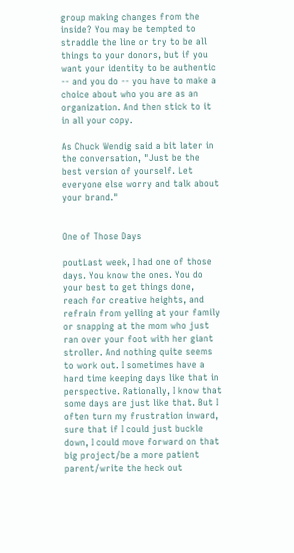group making changes from the inside? You may be tempted to straddle the line or try to be all things to your donors, but if you want your identity to be authentic -- and you do -- you have to make a choice about who you are as an organization. And then stick to it in all your copy.

As Chuck Wendig said a bit later in the conversation, "Just be the best version of yourself. Let everyone else worry and talk about your brand."


One of Those Days

poutLast week, I had one of those days. You know the ones. You do your best to get things done, reach for creative heights, and refrain from yelling at your family or snapping at the mom who just ran over your foot with her giant stroller. And nothing quite seems to work out. I sometimes have a hard time keeping days like that in perspective. Rationally, I know that some days are just like that. But I often turn my frustration inward, sure that if I could just buckle down, I could move forward on that big project/be a more patient parent/write the heck out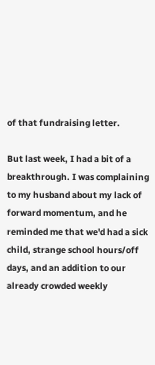of that fundraising letter.

But last week, I had a bit of a breakthrough. I was complaining to my husband about my lack of forward momentum, and he reminded me that we'd had a sick child, strange school hours/off days, and an addition to our already crowded weekly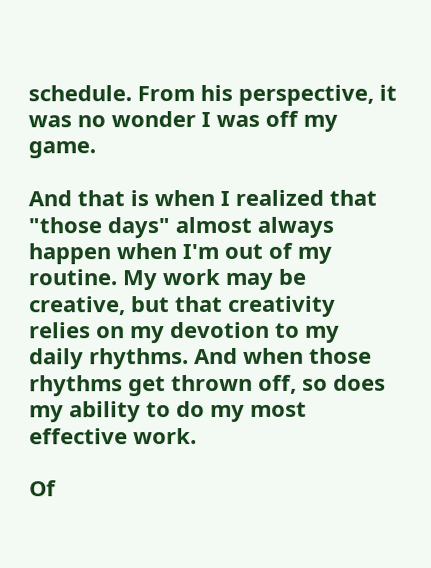schedule. From his perspective, it was no wonder I was off my game.

And that is when I realized that "those days" almost always happen when I'm out of my routine. My work may be creative, but that creativity relies on my devotion to my daily rhythms. And when those rhythms get thrown off, so does my ability to do my most effective work.

Of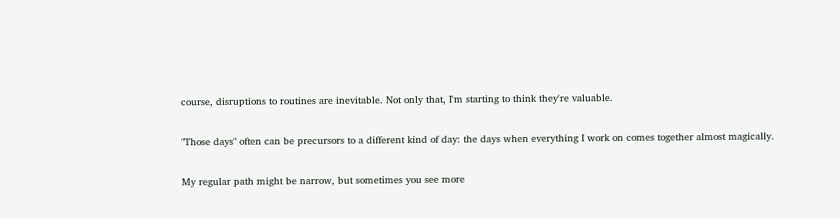course, disruptions to routines are inevitable. Not only that, I'm starting to think they're valuable.

"Those days" often can be precursors to a different kind of day: the days when everything I work on comes together almost magically.

My regular path might be narrow, but sometimes you see more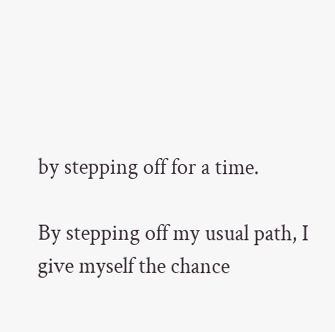by stepping off for a time.

By stepping off my usual path, I give myself the chance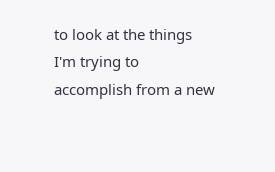to look at the things I'm trying to accomplish from a new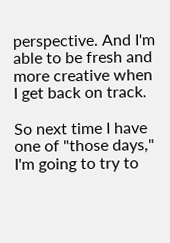perspective. And I'm able to be fresh and more creative when I get back on track.

So next time I have one of "those days," I'm going to try to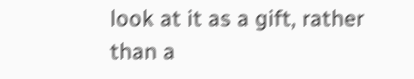look at it as a gift, rather than a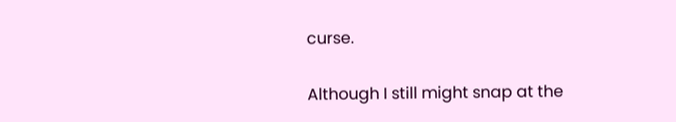curse.

Although I still might snap at the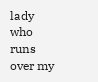lady who runs over my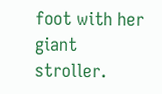foot with her giant stroller.